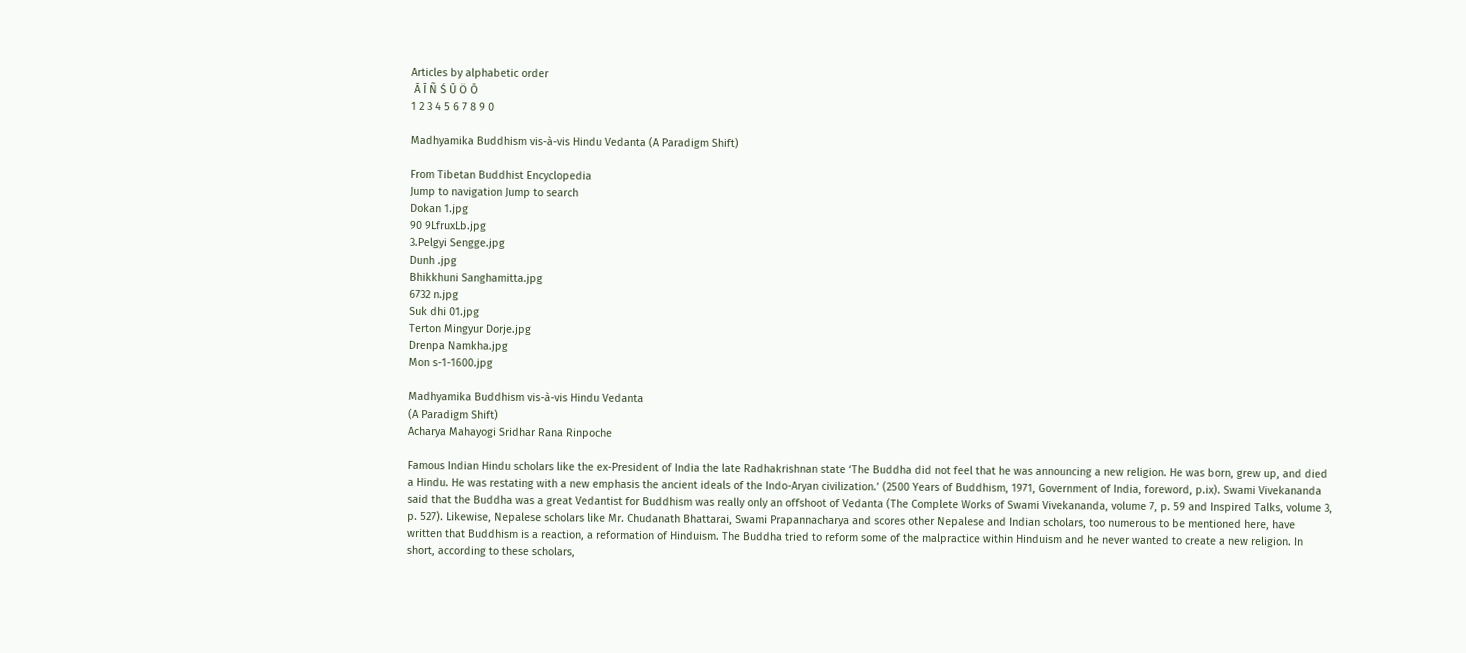Articles by alphabetic order
 Ā Ī Ñ Ś Ū Ö Ō
1 2 3 4 5 6 7 8 9 0

Madhyamika Buddhism vis-à-vis Hindu Vedanta (A Paradigm Shift)

From Tibetan Buddhist Encyclopedia
Jump to navigation Jump to search
Dokan 1.jpg
90 9LfruxLb.jpg
3.Pelgyi Sengge.jpg
Dunh .jpg
Bhikkhuni Sanghamitta.jpg
6732 n.jpg
Suk dhi 01.jpg
Terton Mingyur Dorje.jpg
Drenpa Namkha.jpg
Mon s-1-1600.jpg

Madhyamika Buddhism vis-à-vis Hindu Vedanta
(A Paradigm Shift)
Acharya Mahayogi Sridhar Rana Rinpoche

Famous Indian Hindu scholars like the ex-President of India the late Radhakrishnan state ‘The Buddha did not feel that he was announcing a new religion. He was born, grew up, and died a Hindu. He was restating with a new emphasis the ancient ideals of the Indo-Aryan civilization.’ (2500 Years of Buddhism, 1971, Government of India, foreword, p.ix). Swami Vivekananda said that the Buddha was a great Vedantist for Buddhism was really only an offshoot of Vedanta (The Complete Works of Swami Vivekananda, volume 7, p. 59 and Inspired Talks, volume 3, p. 527). Likewise, Nepalese scholars like Mr. Chudanath Bhattarai, Swami Prapannacharya and scores other Nepalese and Indian scholars, too numerous to be mentioned here, have written that Buddhism is a reaction, a reformation of Hinduism. The Buddha tried to reform some of the malpractice within Hinduism and he never wanted to create a new religion. In short, according to these scholars,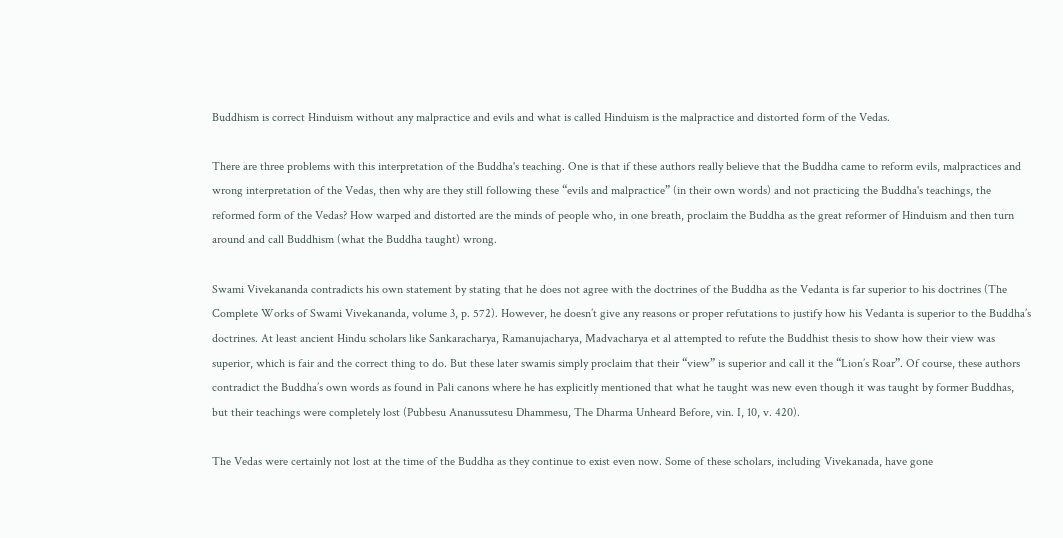Buddhism is correct Hinduism without any malpractice and evils and what is called Hinduism is the malpractice and distorted form of the Vedas.

There are three problems with this interpretation of the Buddha's teaching. One is that if these authors really believe that the Buddha came to reform evils, malpractices and wrong interpretation of the Vedas, then why are they still following these “evils and malpractice” (in their own words) and not practicing the Buddha's teachings, the reformed form of the Vedas? How warped and distorted are the minds of people who, in one breath, proclaim the Buddha as the great reformer of Hinduism and then turn around and call Buddhism (what the Buddha taught) wrong.

Swami Vivekananda contradicts his own statement by stating that he does not agree with the doctrines of the Buddha as the Vedanta is far superior to his doctrines (The Complete Works of Swami Vivekananda, volume 3, p. 572). However, he doesn’t give any reasons or proper refutations to justify how his Vedanta is superior to the Buddha’s doctrines. At least ancient Hindu scholars like Sankaracharya, Ramanujacharya, Madvacharya et al attempted to refute the Buddhist thesis to show how their view was superior, which is fair and the correct thing to do. But these later swamis simply proclaim that their “view” is superior and call it the “Lion’s Roar”. Of course, these authors contradict the Buddha’s own words as found in Pali canons where he has explicitly mentioned that what he taught was new even though it was taught by former Buddhas, but their teachings were completely lost (Pubbesu Ananussutesu Dhammesu, The Dharma Unheard Before, vin. I, 10, v. 420).

The Vedas were certainly not lost at the time of the Buddha as they continue to exist even now. Some of these scholars, including Vivekanada, have gone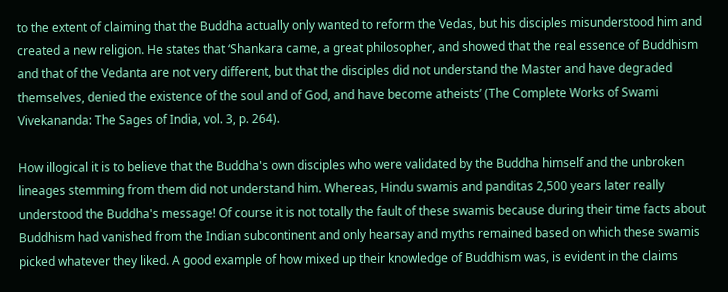to the extent of claiming that the Buddha actually only wanted to reform the Vedas, but his disciples misunderstood him and created a new religion. He states that ‘Shankara came, a great philosopher, and showed that the real essence of Buddhism and that of the Vedanta are not very different, but that the disciples did not understand the Master and have degraded themselves, denied the existence of the soul and of God, and have become atheists’ (The Complete Works of Swami Vivekananda: The Sages of India, vol. 3, p. 264).

How illogical it is to believe that the Buddha's own disciples who were validated by the Buddha himself and the unbroken lineages stemming from them did not understand him. Whereas, Hindu swamis and panditas 2,500 years later really understood the Buddha's message! Of course it is not totally the fault of these swamis because during their time facts about Buddhism had vanished from the Indian subcontinent and only hearsay and myths remained based on which these swamis picked whatever they liked. A good example of how mixed up their knowledge of Buddhism was, is evident in the claims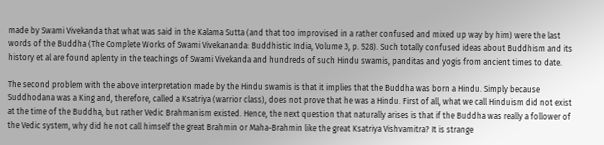made by Swami Vivekanda that what was said in the Kalama Sutta (and that too improvised in a rather confused and mixed up way by him) were the last words of the Buddha (The Complete Works of Swami Vivekananda: Buddhistic India, Volume 3, p. 528). Such totally confused ideas about Buddhism and its history et al are found aplenty in the teachings of Swami Vivekanda and hundreds of such Hindu swamis, panditas and yogis from ancient times to date.

The second problem with the above interpretation made by the Hindu swamis is that it implies that the Buddha was born a Hindu. Simply because Suddhodana was a King and, therefore, called a Ksatriya (warrior class), does not prove that he was a Hindu. First of all, what we call Hinduism did not exist at the time of the Buddha, but rather Vedic Brahmanism existed. Hence, the next question that naturally arises is that if the Buddha was really a follower of the Vedic system, why did he not call himself the great Brahmin or Maha-Brahmin like the great Ksatriya Vishvamitra? It is strange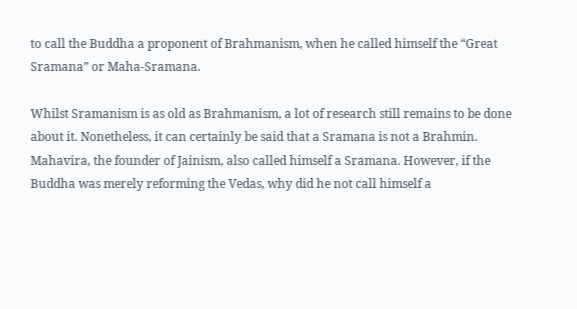to call the Buddha a proponent of Brahmanism, when he called himself the “Great Sramana” or Maha-Sramana.

Whilst Sramanism is as old as Brahmanism, a lot of research still remains to be done about it. Nonetheless, it can certainly be said that a Sramana is not a Brahmin. Mahavira, the founder of Jainism, also called himself a Sramana. However, if the Buddha was merely reforming the Vedas, why did he not call himself a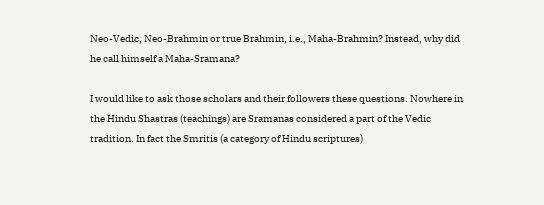Neo-Vedic, Neo-Brahmin or true Brahmin, i.e., Maha-Brahmin? Instead, why did he call himself a Maha-Sramana?

I would like to ask those scholars and their followers these questions. Nowhere in the Hindu Shastras (teachings) are Sramanas considered a part of the Vedic tradition. In fact the Smritis (a category of Hindu scriptures)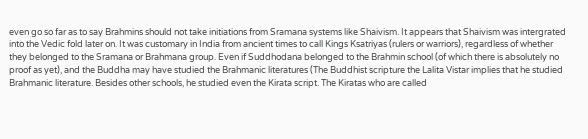even go so far as to say Brahmins should not take initiations from Sramana systems like Shaivism. It appears that Shaivism was intergrated into the Vedic fold later on. It was customary in India from ancient times to call Kings Ksatriyas (rulers or warriors), regardless of whether they belonged to the Sramana or Brahmana group. Even if Suddhodana belonged to the Brahmin school (of which there is absolutely no proof as yet), and the Buddha may have studied the Brahmanic literatures (The Buddhist scripture the Lalita Vistar implies that he studied Brahmanic literature. Besides other schools, he studied even the Kirata script. The Kiratas who are called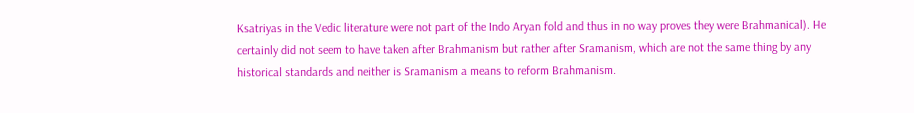Ksatriyas in the Vedic literature were not part of the Indo Aryan fold and thus in no way proves they were Brahmanical). He certainly did not seem to have taken after Brahmanism but rather after Sramanism, which are not the same thing by any historical standards and neither is Sramanism a means to reform Brahmanism.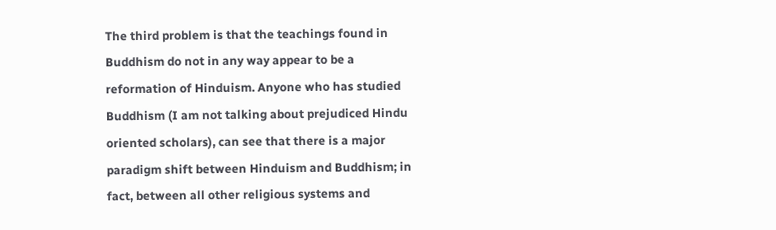The third problem is that the teachings found in Buddhism do not in any way appear to be a reformation of Hinduism. Anyone who has studied Buddhism (I am not talking about prejudiced Hindu oriented scholars), can see that there is a major paradigm shift between Hinduism and Buddhism; in fact, between all other religious systems and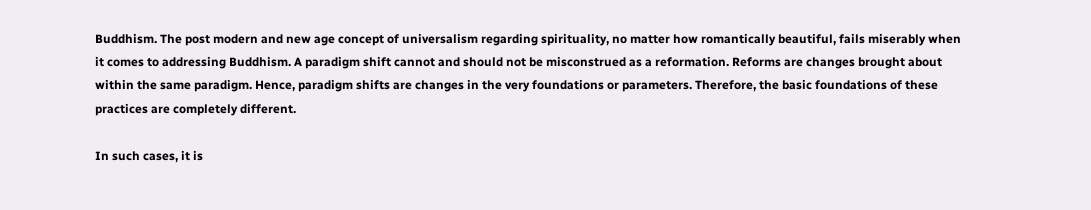Buddhism. The post modern and new age concept of universalism regarding spirituality, no matter how romantically beautiful, fails miserably when it comes to addressing Buddhism. A paradigm shift cannot and should not be misconstrued as a reformation. Reforms are changes brought about within the same paradigm. Hence, paradigm shifts are changes in the very foundations or parameters. Therefore, the basic foundations of these practices are completely different.

In such cases, it is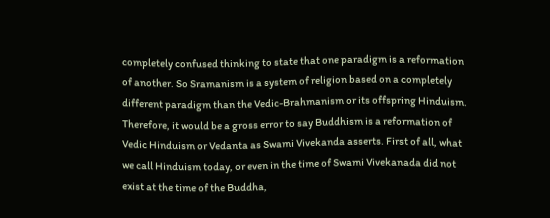completely confused thinking to state that one paradigm is a reformation of another. So Sramanism is a system of religion based on a completely different paradigm than the Vedic-Brahmanism or its offspring Hinduism. Therefore, it would be a gross error to say Buddhism is a reformation of Vedic Hinduism or Vedanta as Swami Vivekanda asserts. First of all, what we call Hinduism today, or even in the time of Swami Vivekanada did not exist at the time of the Buddha,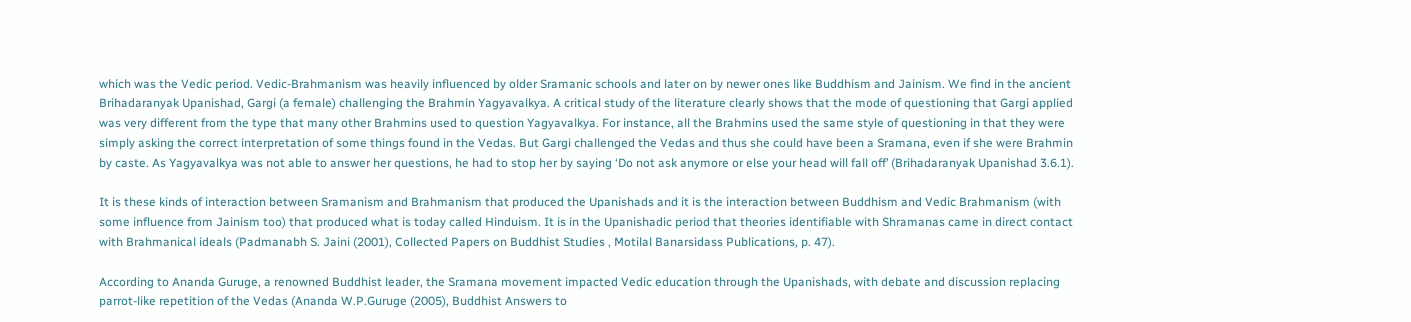which was the Vedic period. Vedic-Brahmanism was heavily influenced by older Sramanic schools and later on by newer ones like Buddhism and Jainism. We find in the ancient Brihadaranyak Upanishad, Gargi (a female) challenging the Brahmin Yagyavalkya. A critical study of the literature clearly shows that the mode of questioning that Gargi applied was very different from the type that many other Brahmins used to question Yagyavalkya. For instance, all the Brahmins used the same style of questioning in that they were simply asking the correct interpretation of some things found in the Vedas. But Gargi challenged the Vedas and thus she could have been a Sramana, even if she were Brahmin by caste. As Yagyavalkya was not able to answer her questions, he had to stop her by saying ‘Do not ask anymore or else your head will fall off’ (Brihadaranyak Upanishad 3.6.1).

It is these kinds of interaction between Sramanism and Brahmanism that produced the Upanishads and it is the interaction between Buddhism and Vedic Brahmanism (with some influence from Jainism too) that produced what is today called Hinduism. It is in the Upanishadic period that theories identifiable with Shramanas came in direct contact with Brahmanical ideals (Padmanabh S. Jaini (2001), Collected Papers on Buddhist Studies , Motilal Banarsidass Publications, p. 47).

According to Ananda Guruge, a renowned Buddhist leader, the Sramana movement impacted Vedic education through the Upanishads, with debate and discussion replacing parrot-like repetition of the Vedas (Ananda W.P.Guruge (2005), Buddhist Answers to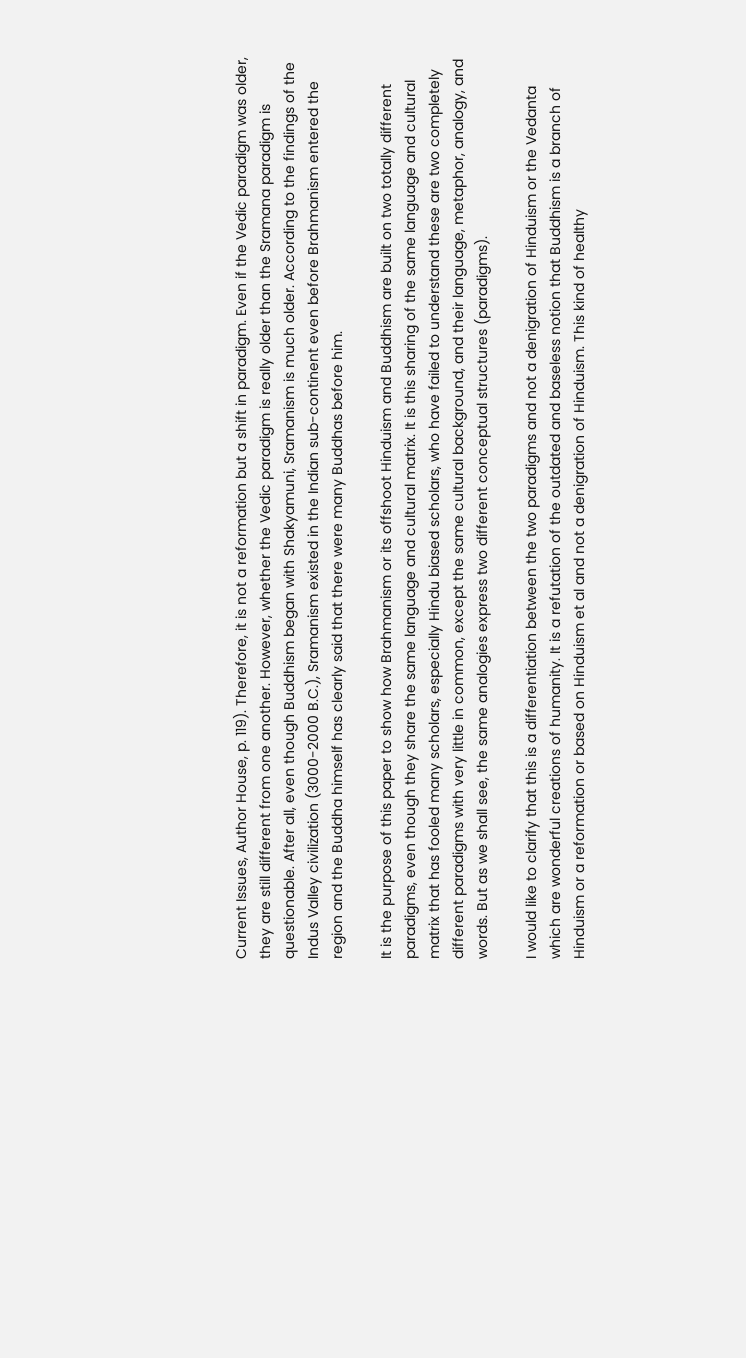Current Issues, Author House, p. 119). Therefore, it is not a reformation but a shift in paradigm. Even if the Vedic paradigm was older, they are still different from one another. However, whether the Vedic paradigm is really older than the Sramana paradigm is questionable. After all, even though Buddhism began with Shakyamuni, Sramanism is much older. According to the findings of the Indus Valley civilization (3000-2000 B.C.), Sramanism existed in the Indian sub-continent even before Brahmanism entered the region and the Buddha himself has clearly said that there were many Buddhas before him.

It is the purpose of this paper to show how Brahmanism or its offshoot Hinduism and Buddhism are built on two totally different paradigms, even though they share the same language and cultural matrix. It is this sharing of the same language and cultural matrix that has fooled many scholars, especially Hindu biased scholars, who have failed to understand these are two completely different paradigms with very little in common, except the same cultural background, and their language, metaphor, analogy, and words. But as we shall see, the same analogies express two different conceptual structures (paradigms).

I would like to clarify that this is a differentiation between the two paradigms and not a denigration of Hinduism or the Vedanta which are wonderful creations of humanity. It is a refutation of the outdated and baseless notion that Buddhism is a branch of Hinduism or a reformation or based on Hinduism et al and not a denigration of Hinduism. This kind of healthy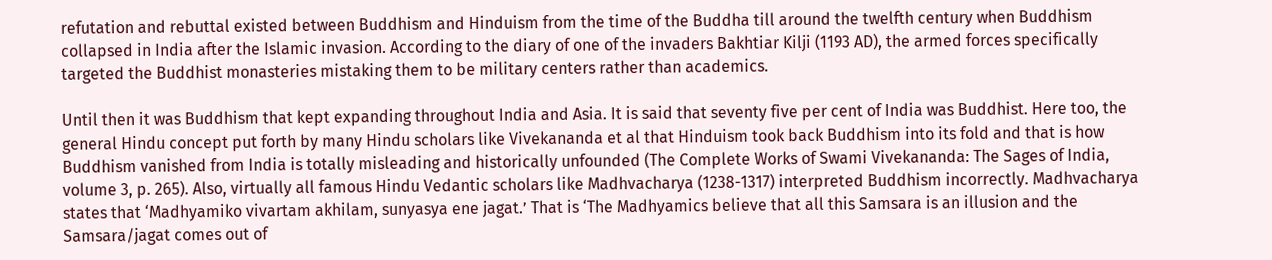refutation and rebuttal existed between Buddhism and Hinduism from the time of the Buddha till around the twelfth century when Buddhism collapsed in India after the Islamic invasion. According to the diary of one of the invaders Bakhtiar Kilji (1193 AD), the armed forces specifically targeted the Buddhist monasteries mistaking them to be military centers rather than academics.

Until then it was Buddhism that kept expanding throughout India and Asia. It is said that seventy five per cent of India was Buddhist. Here too, the general Hindu concept put forth by many Hindu scholars like Vivekananda et al that Hinduism took back Buddhism into its fold and that is how Buddhism vanished from India is totally misleading and historically unfounded (The Complete Works of Swami Vivekananda: The Sages of India, volume 3, p. 265). Also, virtually all famous Hindu Vedantic scholars like Madhvacharya (1238-1317) interpreted Buddhism incorrectly. Madhvacharya states that ‘Madhyamiko vivartam akhilam, sunyasya ene jagat.’ That is ‘The Madhyamics believe that all this Samsara is an illusion and the Samsara/jagat comes out of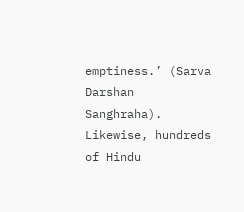emptiness.’ (Sarva Darshan Sanghraha). Likewise, hundreds of Hindu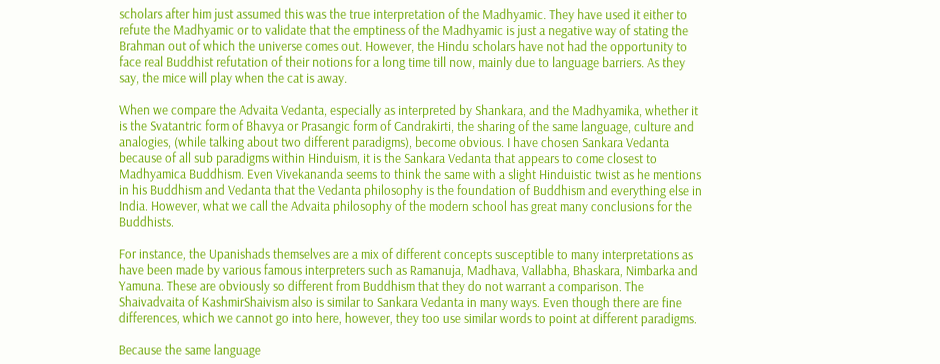scholars after him just assumed this was the true interpretation of the Madhyamic. They have used it either to refute the Madhyamic or to validate that the emptiness of the Madhyamic is just a negative way of stating the Brahman out of which the universe comes out. However, the Hindu scholars have not had the opportunity to face real Buddhist refutation of their notions for a long time till now, mainly due to language barriers. As they say, the mice will play when the cat is away.

When we compare the Advaita Vedanta, especially as interpreted by Shankara, and the Madhyamika, whether it is the Svatantric form of Bhavya or Prasangic form of Candrakirti, the sharing of the same language, culture and analogies, (while talking about two different paradigms), become obvious. I have chosen Sankara Vedanta because of all sub paradigms within Hinduism, it is the Sankara Vedanta that appears to come closest to Madhyamica Buddhism. Even Vivekananda seems to think the same with a slight Hinduistic twist as he mentions in his Buddhism and Vedanta that the Vedanta philosophy is the foundation of Buddhism and everything else in India. However, what we call the Advaita philosophy of the modern school has great many conclusions for the Buddhists.

For instance, the Upanishads themselves are a mix of different concepts susceptible to many interpretations as have been made by various famous interpreters such as Ramanuja, Madhava, Vallabha, Bhaskara, Nimbarka and Yamuna. These are obviously so different from Buddhism that they do not warrant a comparison. The Shaivadvaita of KashmirShaivism also is similar to Sankara Vedanta in many ways. Even though there are fine differences, which we cannot go into here, however, they too use similar words to point at different paradigms.

Because the same language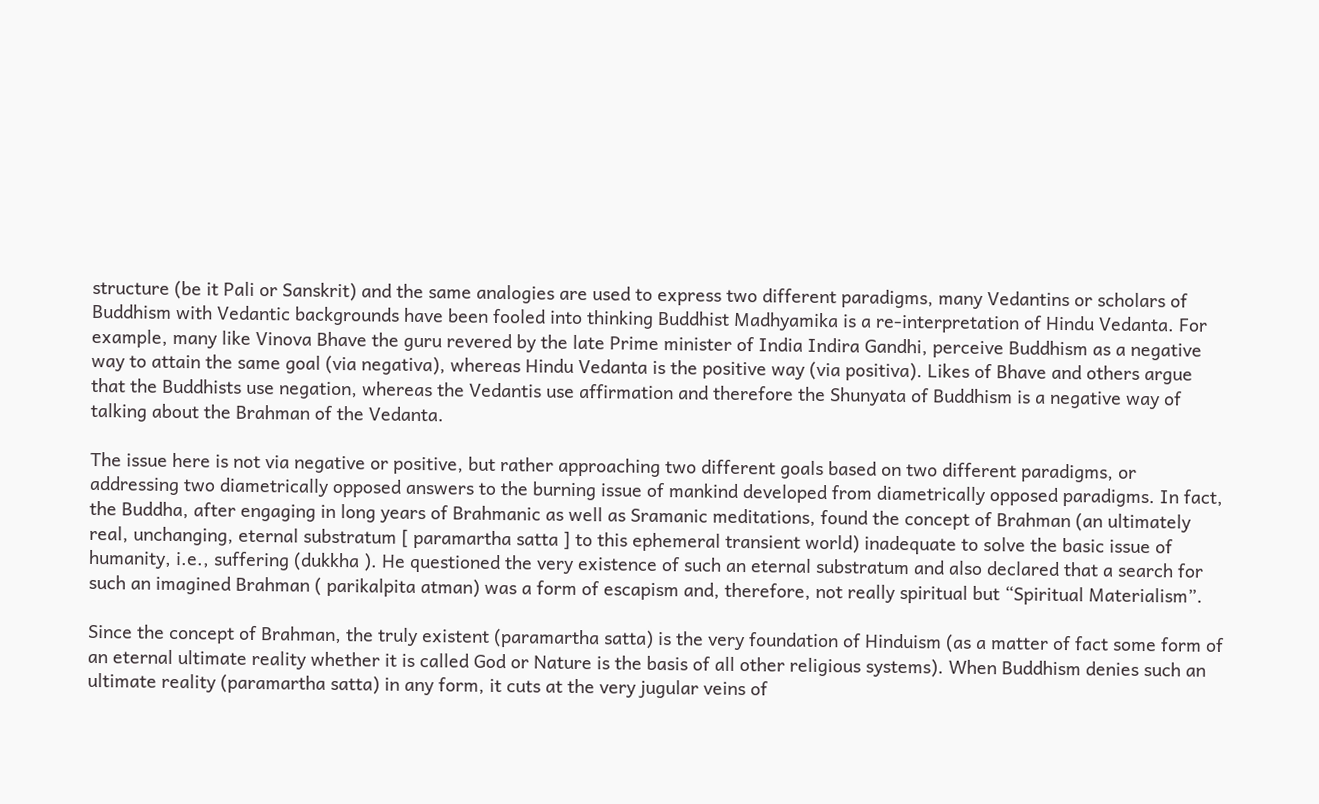structure (be it Pali or Sanskrit) and the same analogies are used to express two different paradigms, many Vedantins or scholars of Buddhism with Vedantic backgrounds have been fooled into thinking Buddhist Madhyamika is a re-interpretation of Hindu Vedanta. For example, many like Vinova Bhave the guru revered by the late Prime minister of India Indira Gandhi, perceive Buddhism as a negative way to attain the same goal (via negativa), whereas Hindu Vedanta is the positive way (via positiva). Likes of Bhave and others argue that the Buddhists use negation, whereas the Vedantis use affirmation and therefore the Shunyata of Buddhism is a negative way of talking about the Brahman of the Vedanta.

The issue here is not via negative or positive, but rather approaching two different goals based on two different paradigms, or addressing two diametrically opposed answers to the burning issue of mankind developed from diametrically opposed paradigms. In fact, the Buddha, after engaging in long years of Brahmanic as well as Sramanic meditations, found the concept of Brahman (an ultimately real, unchanging, eternal substratum [ paramartha satta ] to this ephemeral transient world) inadequate to solve the basic issue of humanity, i.e., suffering (dukkha ). He questioned the very existence of such an eternal substratum and also declared that a search for such an imagined Brahman ( parikalpita atman) was a form of escapism and, therefore, not really spiritual but “Spiritual Materialism”.

Since the concept of Brahman, the truly existent (paramartha satta) is the very foundation of Hinduism (as a matter of fact some form of an eternal ultimate reality whether it is called God or Nature is the basis of all other religious systems). When Buddhism denies such an ultimate reality (paramartha satta) in any form, it cuts at the very jugular veins of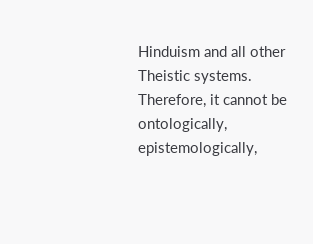Hinduism and all other Theistic systems. Therefore, it cannot be ontologically, epistemologically,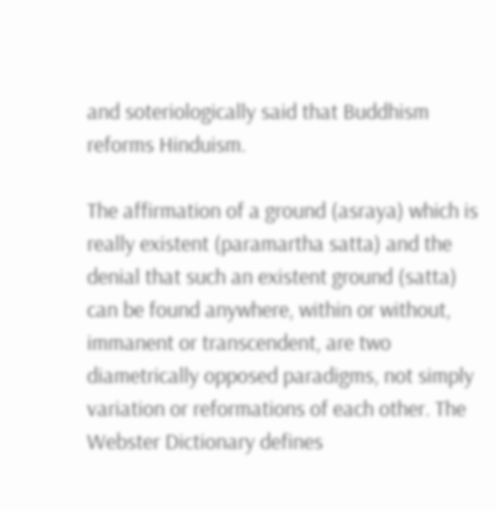and soteriologically said that Buddhism reforms Hinduism.

The affirmation of a ground (asraya) which is really existent (paramartha satta) and the denial that such an existent ground (satta) can be found anywhere, within or without, immanent or transcendent, are two diametrically opposed paradigms, not simply variation or reformations of each other. The Webster Dictionary defines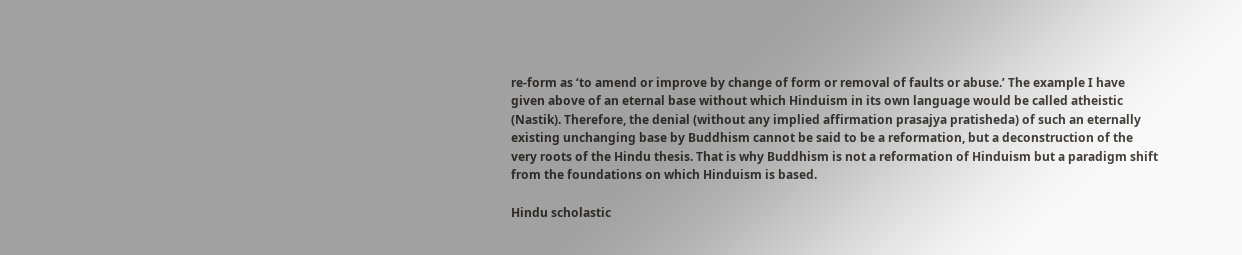re-form as ‘to amend or improve by change of form or removal of faults or abuse.’ The example I have given above of an eternal base without which Hinduism in its own language would be called atheistic (Nastik). Therefore, the denial (without any implied affirmation prasajya pratisheda) of such an eternally existing unchanging base by Buddhism cannot be said to be a reformation, but a deconstruction of the very roots of the Hindu thesis. That is why Buddhism is not a reformation of Hinduism but a paradigm shift from the foundations on which Hinduism is based.

Hindu scholastic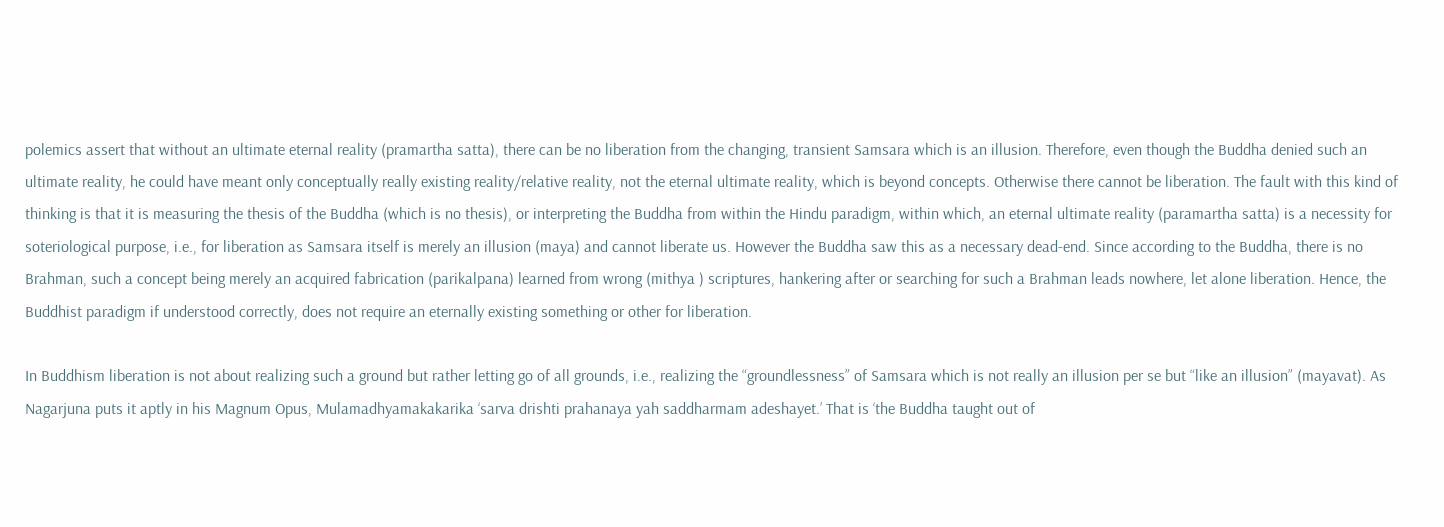polemics assert that without an ultimate eternal reality (pramartha satta), there can be no liberation from the changing, transient Samsara which is an illusion. Therefore, even though the Buddha denied such an ultimate reality, he could have meant only conceptually really existing reality/relative reality, not the eternal ultimate reality, which is beyond concepts. Otherwise there cannot be liberation. The fault with this kind of thinking is that it is measuring the thesis of the Buddha (which is no thesis), or interpreting the Buddha from within the Hindu paradigm, within which, an eternal ultimate reality (paramartha satta) is a necessity for soteriological purpose, i.e., for liberation as Samsara itself is merely an illusion (maya) and cannot liberate us. However the Buddha saw this as a necessary dead-end. Since according to the Buddha, there is no Brahman, such a concept being merely an acquired fabrication (parikalpana) learned from wrong (mithya ) scriptures, hankering after or searching for such a Brahman leads nowhere, let alone liberation. Hence, the Buddhist paradigm if understood correctly, does not require an eternally existing something or other for liberation.

In Buddhism liberation is not about realizing such a ground but rather letting go of all grounds, i.e., realizing the “groundlessness” of Samsara which is not really an illusion per se but “like an illusion” (mayavat). As Nagarjuna puts it aptly in his Magnum Opus, Mulamadhyamakakarika ‘sarva drishti prahanaya yah saddharmam adeshayet.’ That is ‘the Buddha taught out of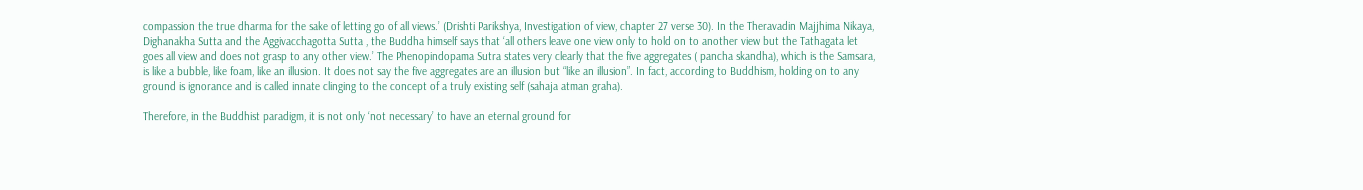compassion the true dharma for the sake of letting go of all views.’ (Drishti Parikshya, Investigation of view, chapter 27 verse 30). In the Theravadin Majjhima Nikaya, Dighanakha Sutta and the Aggivacchagotta Sutta , the Buddha himself says that ‘all others leave one view only to hold on to another view but the Tathagata let goes all view and does not grasp to any other view.’ The Phenopindopama Sutra states very clearly that the five aggregates ( pancha skandha), which is the Samsara, is like a bubble, like foam, like an illusion. It does not say the five aggregates are an illusion but “like an illusion”. In fact, according to Buddhism, holding on to any ground is ignorance and is called innate clinging to the concept of a truly existing self (sahaja atman graha).

Therefore, in the Buddhist paradigm, it is not only ‘not necessary’ to have an eternal ground for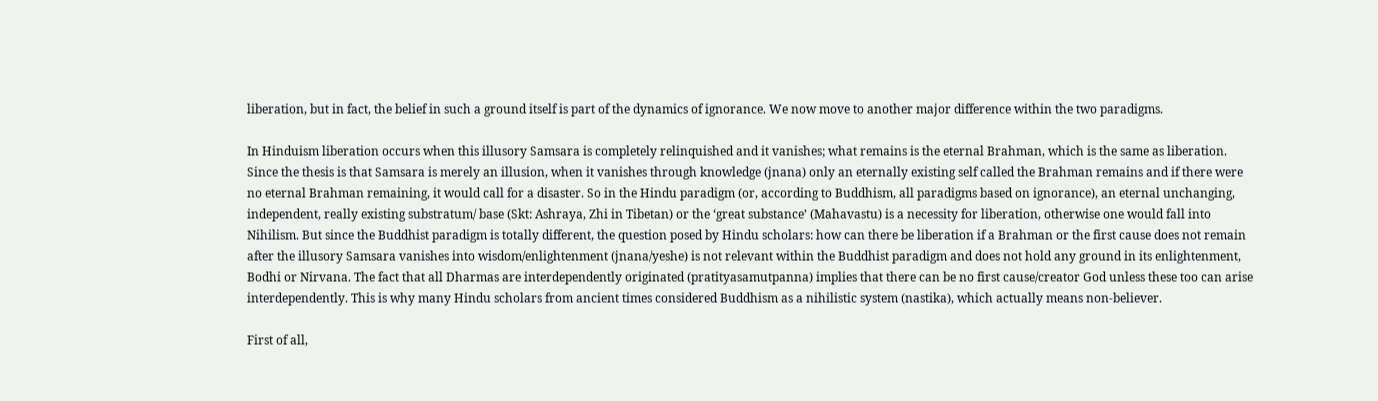liberation, but in fact, the belief in such a ground itself is part of the dynamics of ignorance. We now move to another major difference within the two paradigms.

In Hinduism liberation occurs when this illusory Samsara is completely relinquished and it vanishes; what remains is the eternal Brahman, which is the same as liberation. Since the thesis is that Samsara is merely an illusion, when it vanishes through knowledge (jnana) only an eternally existing self called the Brahman remains and if there were no eternal Brahman remaining, it would call for a disaster. So in the Hindu paradigm (or, according to Buddhism, all paradigms based on ignorance), an eternal unchanging, independent, really existing substratum/ base (Skt: Ashraya, Zhi in Tibetan) or the ‘great substance’ (Mahavastu) is a necessity for liberation, otherwise one would fall into Nihilism. But since the Buddhist paradigm is totally different, the question posed by Hindu scholars: how can there be liberation if a Brahman or the first cause does not remain after the illusory Samsara vanishes into wisdom/enlightenment (jnana/yeshe) is not relevant within the Buddhist paradigm and does not hold any ground in its enlightenment, Bodhi or Nirvana. The fact that all Dharmas are interdependently originated (pratityasamutpanna) implies that there can be no first cause/creator God unless these too can arise interdependently. This is why many Hindu scholars from ancient times considered Buddhism as a nihilistic system (nastika), which actually means non-believer.

First of all,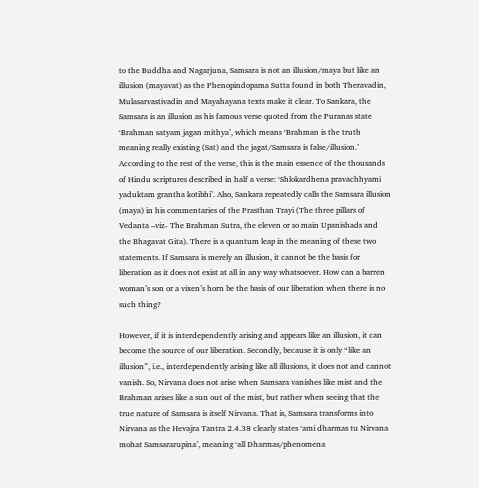to the Buddha and Nagarjuna, Samsara is not an illusion/maya but like an illusion (mayavat) as the Phenopindopama Sutta found in both Theravadin, Mulasarvastivadin and Mayahayana texts make it clear. To Sankara, the Samsara is an illusion as his famous verse quoted from the Puranas state ‘Brahman satyam jagan mithya’, which means ‘Brahman is the truth meaning really existing (Sat) and the jagat/Samsara is false/illusion.’ According to the rest of the verse, this is the main essence of the thousands of Hindu scriptures described in half a verse: ‘Shlokardhena pravachhyami yaduktam grantha kotibhi’. Also, Sankara repeatedly calls the Samsara illusion (maya) in his commentaries of the Prasthan Trayi (The three pillars of Vedanta –viz- The Brahman Sutra, the eleven or so main Upanishads and the Bhagavat Gita). There is a quantum leap in the meaning of these two statements. If Samsara is merely an illusion, it cannot be the basis for liberation as it does not exist at all in any way whatsoever. How can a barren woman’s son or a vixen’s horn be the basis of our liberation when there is no such thing?

However, if it is interdependently arising and appears like an illusion, it can become the source of our liberation. Secondly, because it is only “like an illusion”, i.e., interdependently arising like all illusions, it does not and cannot vanish. So, Nirvana does not arise when Samsara vanishes like mist and the Brahman arises like a sun out of the mist, but rather when seeing that the true nature of Samsara is itself Nirvana. That is, Samsara transforms into Nirvana as the Hevajra Tantra 2.4.38 clearly states ‘ami dharmas tu Nirvana mohat Samsararupina’, meaning ‘all Dharmas/phenomena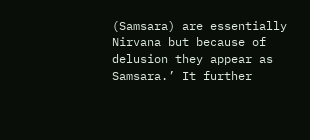(Samsara) are essentially Nirvana but because of delusion they appear as Samsara.’ It further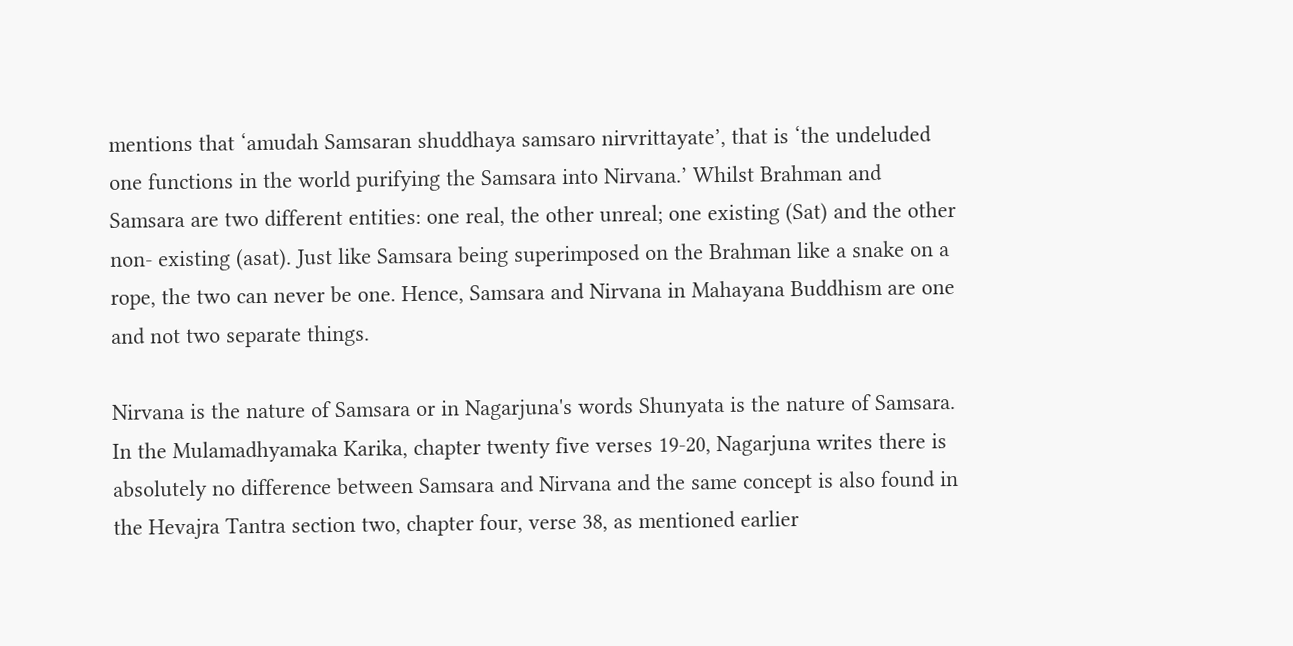mentions that ‘amudah Samsaran shuddhaya samsaro nirvrittayate’, that is ‘the undeluded one functions in the world purifying the Samsara into Nirvana.’ Whilst Brahman and Samsara are two different entities: one real, the other unreal; one existing (Sat) and the other non- existing (asat). Just like Samsara being superimposed on the Brahman like a snake on a rope, the two can never be one. Hence, Samsara and Nirvana in Mahayana Buddhism are one and not two separate things.

Nirvana is the nature of Samsara or in Nagarjuna's words Shunyata is the nature of Samsara. In the Mulamadhyamaka Karika, chapter twenty five verses 19-20, Nagarjuna writes there is absolutely no difference between Samsara and Nirvana and the same concept is also found in the Hevajra Tantra section two, chapter four, verse 38, as mentioned earlier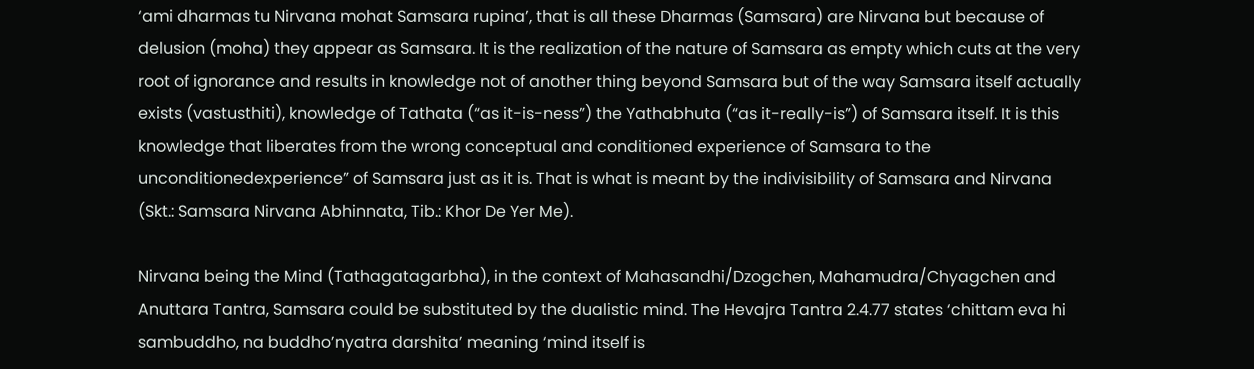‘ami dharmas tu Nirvana mohat Samsara rupina’, that is all these Dharmas (Samsara) are Nirvana but because of delusion (moha) they appear as Samsara. It is the realization of the nature of Samsara as empty which cuts at the very root of ignorance and results in knowledge not of another thing beyond Samsara but of the way Samsara itself actually exists (vastusthiti), knowledge of Tathata (“as it-is-ness”) the Yathabhuta (“as it-really-is”) of Samsara itself. It is this knowledge that liberates from the wrong conceptual and conditioned experience of Samsara to the unconditionedexperience” of Samsara just as it is. That is what is meant by the indivisibility of Samsara and Nirvana (Skt.: Samsara Nirvana Abhinnata, Tib.: Khor De Yer Me).

Nirvana being the Mind (Tathagatagarbha), in the context of Mahasandhi/Dzogchen, Mahamudra/Chyagchen and Anuttara Tantra, Samsara could be substituted by the dualistic mind. The Hevajra Tantra 2.4.77 states ‘chittam eva hi sambuddho, na buddho’nyatra darshita’ meaning ‘mind itself is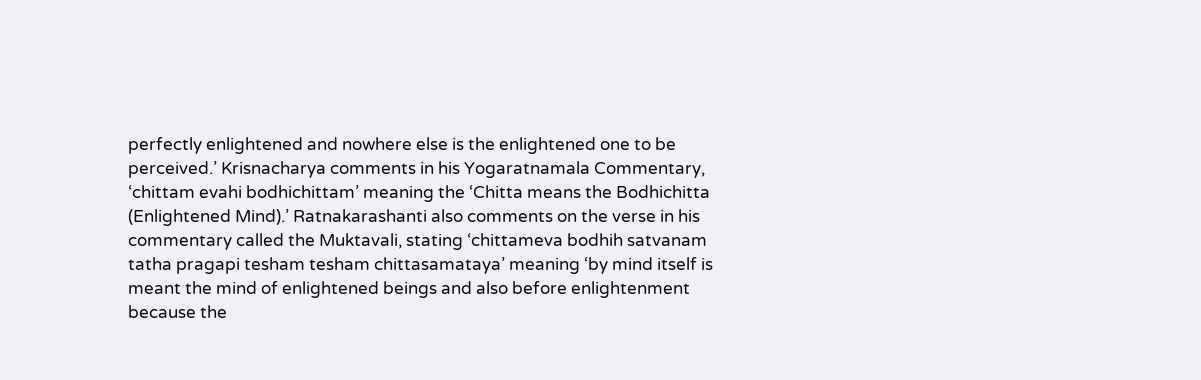perfectly enlightened and nowhere else is the enlightened one to be perceived.’ Krisnacharya comments in his Yogaratnamala Commentary, ‘chittam evahi bodhichittam’ meaning the ‘Chitta means the Bodhichitta (Enlightened Mind).’ Ratnakarashanti also comments on the verse in his commentary called the Muktavali, stating ‘chittameva bodhih satvanam tatha pragapi tesham tesham chittasamataya’ meaning ‘by mind itself is meant the mind of enlightened beings and also before enlightenment because the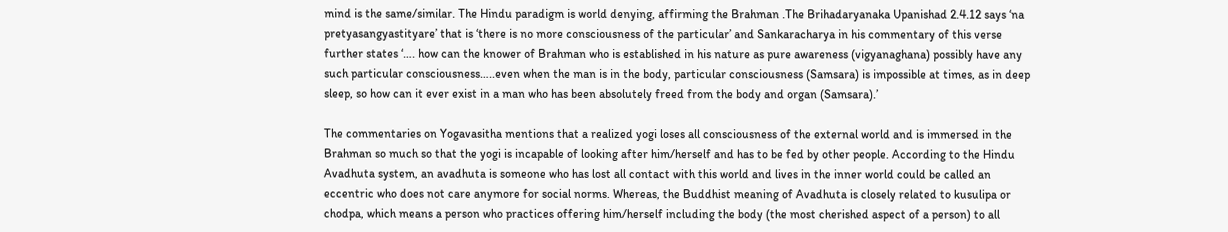mind is the same/similar. The Hindu paradigm is world denying, affirming the Brahman .The Brihadaryanaka Upanishad 2.4.12 says ‘na pretyasangyastityare’ that is ‘there is no more consciousness of the particular’ and Sankaracharya in his commentary of this verse further states ‘…. how can the knower of Brahman who is established in his nature as pure awareness (vigyanaghana) possibly have any such particular consciousness…..even when the man is in the body, particular consciousness (Samsara) is impossible at times, as in deep sleep, so how can it ever exist in a man who has been absolutely freed from the body and organ (Samsara).’

The commentaries on Yogavasitha mentions that a realized yogi loses all consciousness of the external world and is immersed in the Brahman so much so that the yogi is incapable of looking after him/herself and has to be fed by other people. According to the Hindu Avadhuta system, an avadhuta is someone who has lost all contact with this world and lives in the inner world could be called an eccentric who does not care anymore for social norms. Whereas, the Buddhist meaning of Avadhuta is closely related to kusulipa or chodpa, which means a person who practices offering him/herself including the body (the most cherished aspect of a person) to all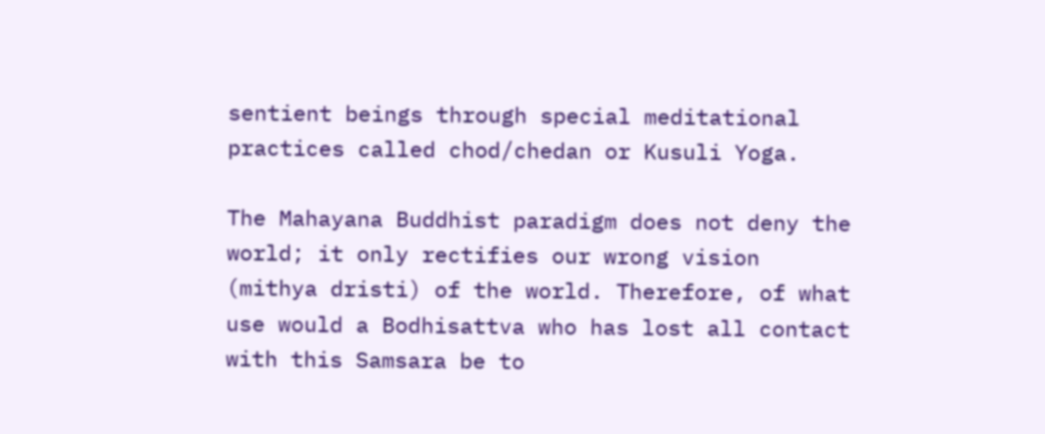sentient beings through special meditational practices called chod/chedan or Kusuli Yoga.

The Mahayana Buddhist paradigm does not deny the world; it only rectifies our wrong vision (mithya dristi) of the world. Therefore, of what use would a Bodhisattva who has lost all contact with this Samsara be to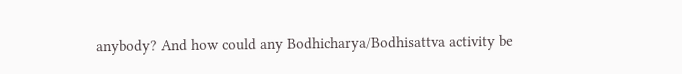anybody? And how could any Bodhicharya/Bodhisattva activity be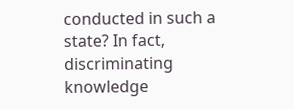conducted in such a state? In fact, discriminating knowledge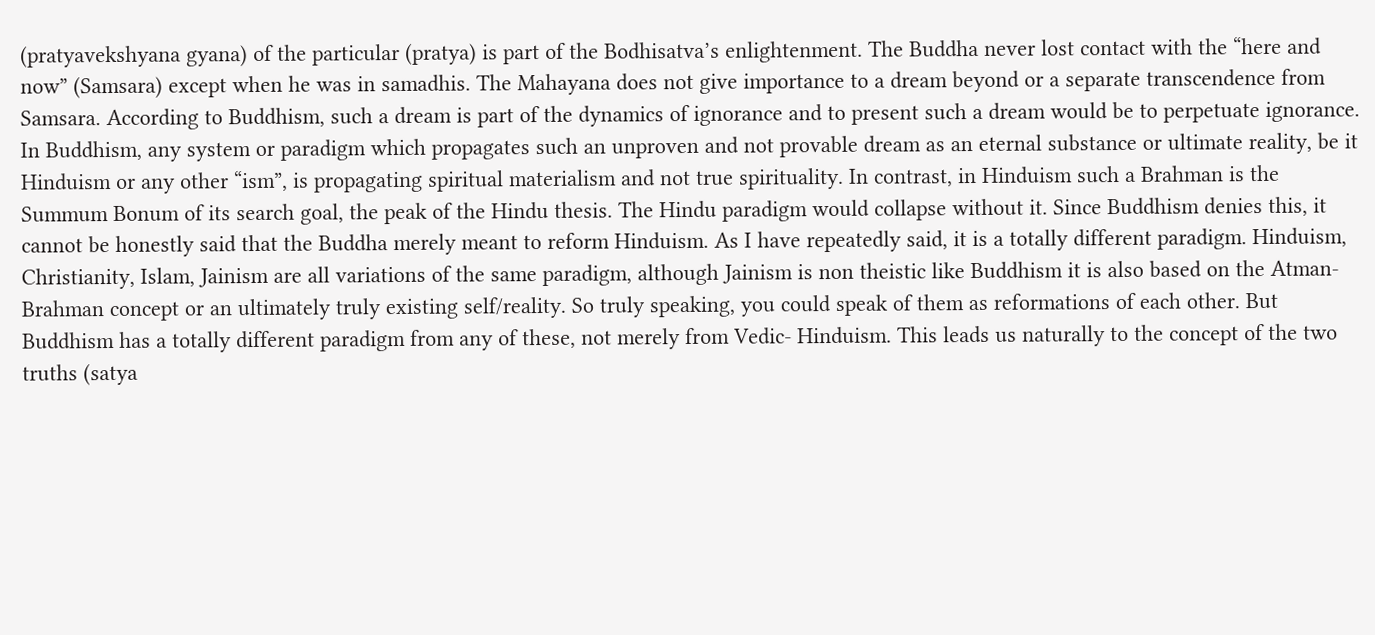(pratyavekshyana gyana) of the particular (pratya) is part of the Bodhisatva’s enlightenment. The Buddha never lost contact with the “here and now” (Samsara) except when he was in samadhis. The Mahayana does not give importance to a dream beyond or a separate transcendence from Samsara. According to Buddhism, such a dream is part of the dynamics of ignorance and to present such a dream would be to perpetuate ignorance. In Buddhism, any system or paradigm which propagates such an unproven and not provable dream as an eternal substance or ultimate reality, be it Hinduism or any other “ism”, is propagating spiritual materialism and not true spirituality. In contrast, in Hinduism such a Brahman is the Summum Bonum of its search goal, the peak of the Hindu thesis. The Hindu paradigm would collapse without it. Since Buddhism denies this, it cannot be honestly said that the Buddha merely meant to reform Hinduism. As I have repeatedly said, it is a totally different paradigm. Hinduism, Christianity, Islam, Jainism are all variations of the same paradigm, although Jainism is non theistic like Buddhism it is also based on the Atman-Brahman concept or an ultimately truly existing self/reality. So truly speaking, you could speak of them as reformations of each other. But Buddhism has a totally different paradigm from any of these, not merely from Vedic- Hinduism. This leads us naturally to the concept of the two truths (satya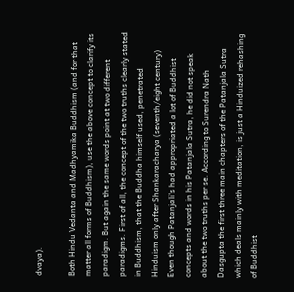dvaya).

Both Hindu Vedanta and Madhyamika Buddhism (and for that matter all forms of Buddhism), use the above concept to clarify its paradigm. But again the same words point at two different paradigms. First of all, the concept of the two truths clearly stated in Buddhism, that the Buddha himself used, penetrated Hinduism only after Shankaracharya (seventh/eight century) Even though Patanjali's had appropriated a lot of Buddhist concepts and words in his Patanjala Sutra, he did not speak about the two truths per se. According to Surendra Nath Dasgupta the first three main chapters of the Patanjala Sutra which deals mainly with meditation, is just a Hinduized rehashing of Buddhist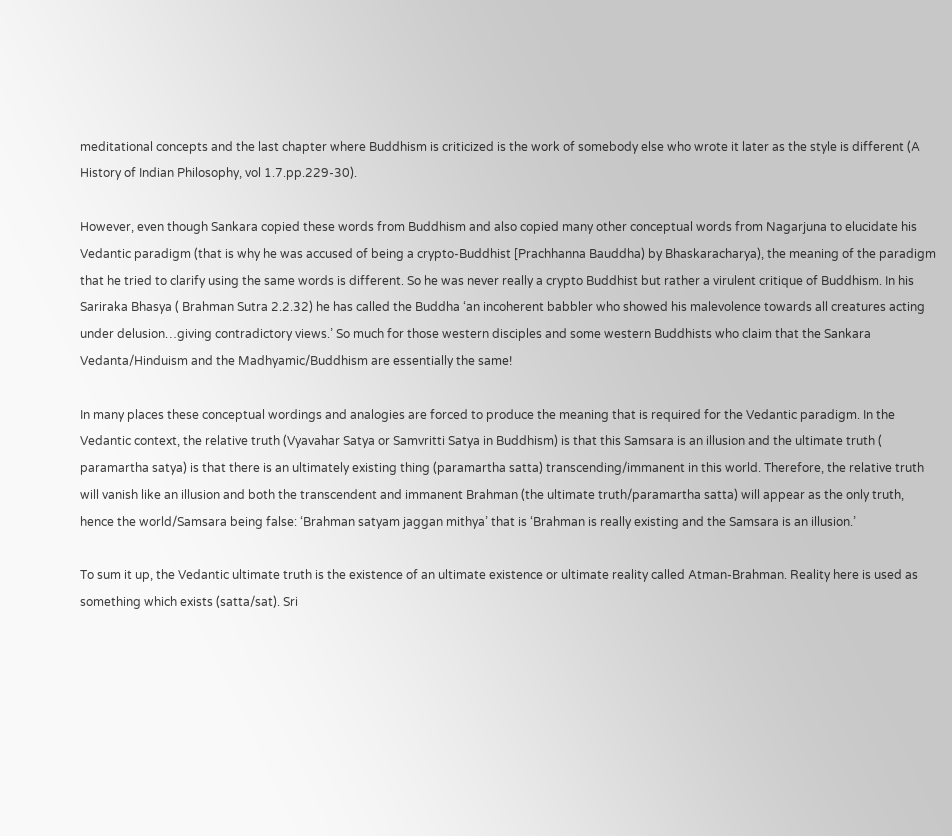meditational concepts and the last chapter where Buddhism is criticized is the work of somebody else who wrote it later as the style is different (A History of Indian Philosophy, vol 1.7.pp.229-30).

However, even though Sankara copied these words from Buddhism and also copied many other conceptual words from Nagarjuna to elucidate his Vedantic paradigm (that is why he was accused of being a crypto-Buddhist [Prachhanna Bauddha) by Bhaskaracharya), the meaning of the paradigm that he tried to clarify using the same words is different. So he was never really a crypto Buddhist but rather a virulent critique of Buddhism. In his Sariraka Bhasya ( Brahman Sutra 2.2.32) he has called the Buddha ‘an incoherent babbler who showed his malevolence towards all creatures acting under delusion…giving contradictory views.’ So much for those western disciples and some western Buddhists who claim that the Sankara Vedanta/Hinduism and the Madhyamic/Buddhism are essentially the same!

In many places these conceptual wordings and analogies are forced to produce the meaning that is required for the Vedantic paradigm. In the Vedantic context, the relative truth (Vyavahar Satya or Samvritti Satya in Buddhism) is that this Samsara is an illusion and the ultimate truth ( paramartha satya) is that there is an ultimately existing thing (paramartha satta) transcending/immanent in this world. Therefore, the relative truth will vanish like an illusion and both the transcendent and immanent Brahman (the ultimate truth/paramartha satta) will appear as the only truth, hence the world/Samsara being false: ‘Brahman satyam jaggan mithya’ that is ‘Brahman is really existing and the Samsara is an illusion.’

To sum it up, the Vedantic ultimate truth is the existence of an ultimate existence or ultimate reality called Atman-Brahman. Reality here is used as something which exists (satta/sat). Sri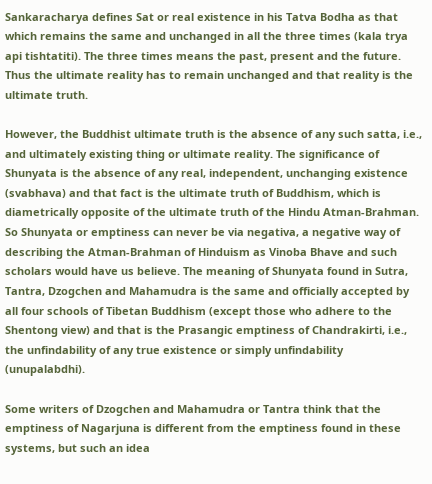Sankaracharya defines Sat or real existence in his Tatva Bodha as that which remains the same and unchanged in all the three times (kala trya api tishtatiti). The three times means the past, present and the future. Thus the ultimate reality has to remain unchanged and that reality is the ultimate truth.

However, the Buddhist ultimate truth is the absence of any such satta, i.e., and ultimately existing thing or ultimate reality. The significance of Shunyata is the absence of any real, independent, unchanging existence (svabhava) and that fact is the ultimate truth of Buddhism, which is diametrically opposite of the ultimate truth of the Hindu Atman-Brahman. So Shunyata or emptiness can never be via negativa, a negative way of describing the Atman-Brahman of Hinduism as Vinoba Bhave and such scholars would have us believe. The meaning of Shunyata found in Sutra, Tantra, Dzogchen and Mahamudra is the same and officially accepted by all four schools of Tibetan Buddhism (except those who adhere to the Shentong view) and that is the Prasangic emptiness of Chandrakirti, i.e., the unfindability of any true existence or simply unfindability (unupalabdhi).

Some writers of Dzogchen and Mahamudra or Tantra think that the emptiness of Nagarjuna is different from the emptiness found in these systems, but such an idea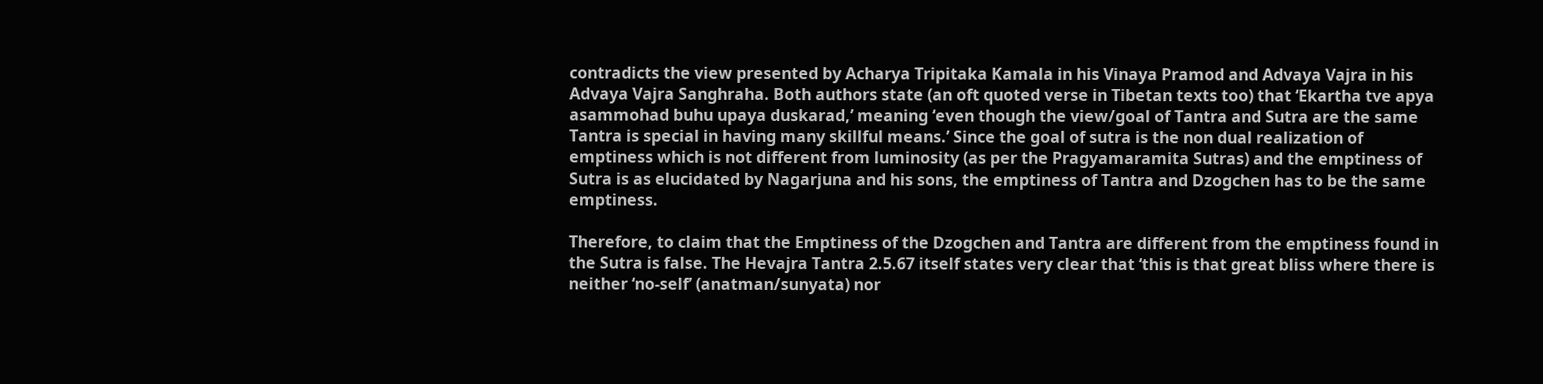contradicts the view presented by Acharya Tripitaka Kamala in his Vinaya Pramod and Advaya Vajra in his Advaya Vajra Sanghraha. Both authors state (an oft quoted verse in Tibetan texts too) that ‘Ekartha tve apya asammohad buhu upaya duskarad,’ meaning ‘even though the view/goal of Tantra and Sutra are the same Tantra is special in having many skillful means.’ Since the goal of sutra is the non dual realization of emptiness which is not different from luminosity (as per the Pragyamaramita Sutras) and the emptiness of Sutra is as elucidated by Nagarjuna and his sons, the emptiness of Tantra and Dzogchen has to be the same emptiness.

Therefore, to claim that the Emptiness of the Dzogchen and Tantra are different from the emptiness found in the Sutra is false. The Hevajra Tantra 2.5.67 itself states very clear that ‘this is that great bliss where there is neither ‘no-self’ (anatman/sunyata) nor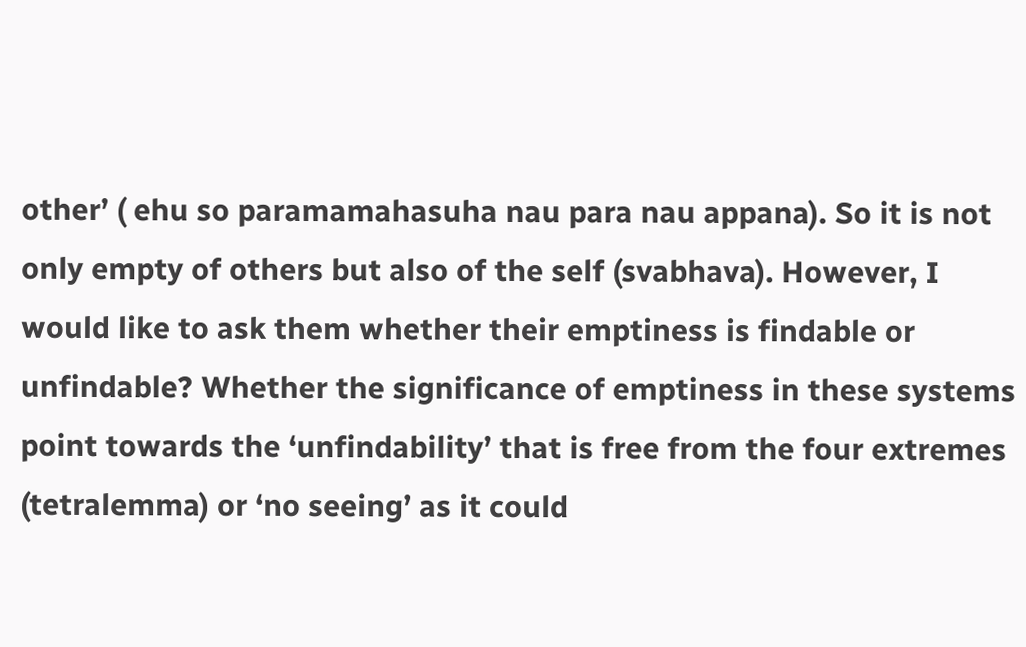other’ ( ehu so paramamahasuha nau para nau appana). So it is not only empty of others but also of the self (svabhava). However, I would like to ask them whether their emptiness is findable or unfindable? Whether the significance of emptiness in these systems point towards the ‘unfindability’ that is free from the four extremes (tetralemma) or ‘no seeing’ as it could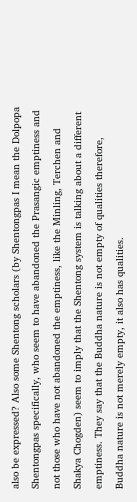also be expressed? Also some Shentong scholars (by Shentongpas I mean the Dolpopa Shentongpas specifically, who seem to have abandoned the Prasangic emptiness and not those who have not abandoned the emptiness, like the Minling, Terchen and Shakya Chogden) seem to imply that the Shentong system is talking about a different emptiness. They say that the Buddha nature is not empty of qualities therefore, Buddha nature is not merely empty, it also has qualities.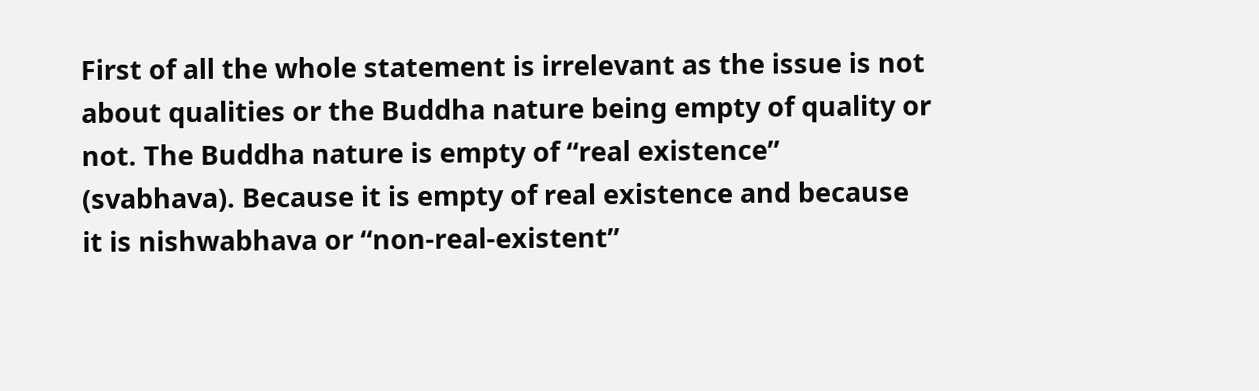First of all the whole statement is irrelevant as the issue is not about qualities or the Buddha nature being empty of quality or not. The Buddha nature is empty of “real existence” (svabhava). Because it is empty of real existence and because it is nishwabhava or “non-real-existent”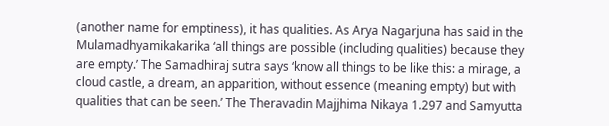(another name for emptiness), it has qualities. As Arya Nagarjuna has said in the Mulamadhyamikakarika ‘all things are possible (including qualities) because they are empty.’ The Samadhiraj sutra says ‘know all things to be like this: a mirage, a cloud castle, a dream, an apparition, without essence (meaning empty) but with qualities that can be seen.’ The Theravadin Majjhima Nikaya 1.297 and Samyutta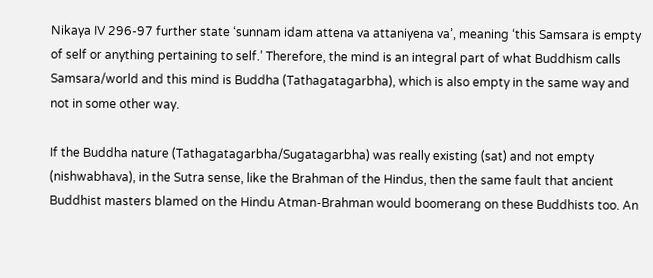Nikaya IV 296-97 further state ‘sunnam idam attena va attaniyena va’, meaning ‘this Samsara is empty of self or anything pertaining to self.’ Therefore, the mind is an integral part of what Buddhism calls Samsara/world and this mind is Buddha (Tathagatagarbha), which is also empty in the same way and not in some other way.

If the Buddha nature (Tathagatagarbha/Sugatagarbha) was really existing (sat) and not empty (nishwabhava), in the Sutra sense, like the Brahman of the Hindus, then the same fault that ancient Buddhist masters blamed on the Hindu Atman-Brahman would boomerang on these Buddhists too. An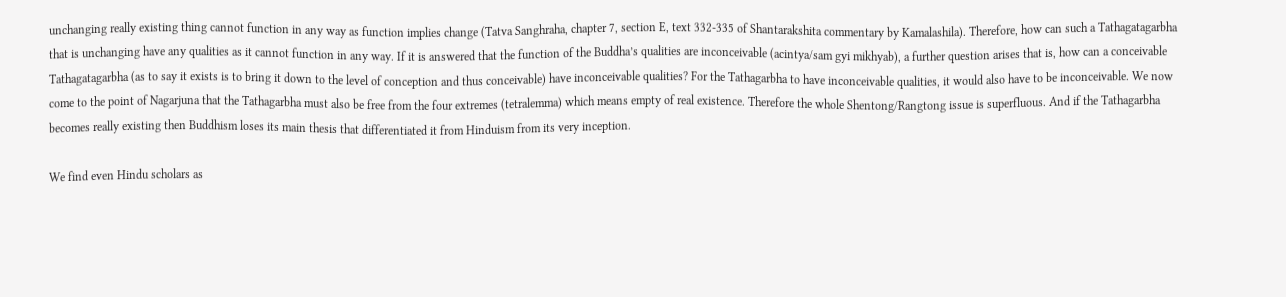unchanging really existing thing cannot function in any way as function implies change (Tatva Sanghraha, chapter 7, section E, text 332-335 of Shantarakshita commentary by Kamalashila). Therefore, how can such a Tathagatagarbha that is unchanging have any qualities as it cannot function in any way. If it is answered that the function of the Buddha’s qualities are inconceivable (acintya/sam gyi mikhyab), a further question arises that is, how can a conceivable Tathagatagarbha (as to say it exists is to bring it down to the level of conception and thus conceivable) have inconceivable qualities? For the Tathagarbha to have inconceivable qualities, it would also have to be inconceivable. We now come to the point of Nagarjuna that the Tathagarbha must also be free from the four extremes (tetralemma) which means empty of real existence. Therefore the whole Shentong/Rangtong issue is superfluous. And if the Tathagarbha becomes really existing then Buddhism loses its main thesis that differentiated it from Hinduism from its very inception.

We find even Hindu scholars as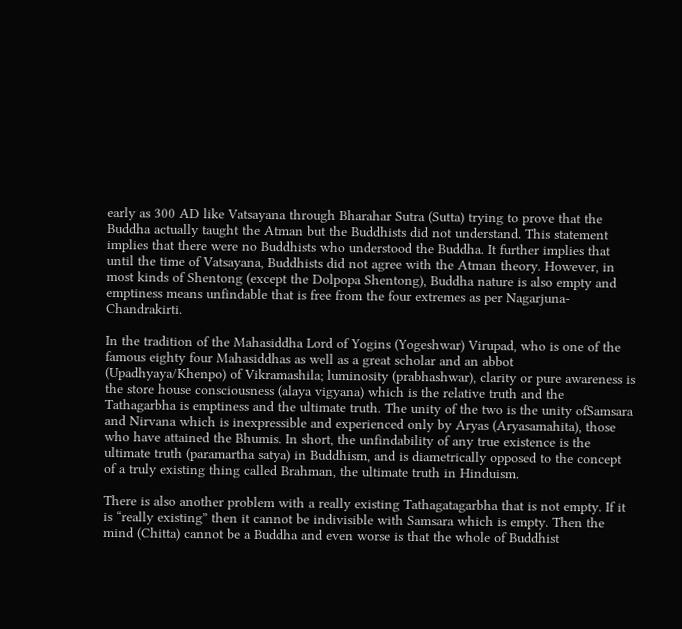early as 300 AD like Vatsayana through Bharahar Sutra (Sutta) trying to prove that the Buddha actually taught the Atman but the Buddhists did not understand. This statement implies that there were no Buddhists who understood the Buddha. It further implies that until the time of Vatsayana, Buddhists did not agree with the Atman theory. However, in most kinds of Shentong (except the Dolpopa Shentong), Buddha nature is also empty and emptiness means unfindable that is free from the four extremes as per Nagarjuna-Chandrakirti.

In the tradition of the Mahasiddha Lord of Yogins (Yogeshwar) Virupad, who is one of the famous eighty four Mahasiddhas as well as a great scholar and an abbot (Upadhyaya/Khenpo) of Vikramashila; luminosity (prabhashwar), clarity or pure awareness is the store house consciousness (alaya vigyana) which is the relative truth and the Tathagarbha is emptiness and the ultimate truth. The unity of the two is the unity ofSamsara and Nirvana which is inexpressible and experienced only by Aryas (Aryasamahita), those who have attained the Bhumis. In short, the unfindability of any true existence is the ultimate truth (paramartha satya) in Buddhism, and is diametrically opposed to the concept of a truly existing thing called Brahman, the ultimate truth in Hinduism.

There is also another problem with a really existing Tathagatagarbha that is not empty. If it is “really existing” then it cannot be indivisible with Samsara which is empty. Then the mind (Chitta) cannot be a Buddha and even worse is that the whole of Buddhist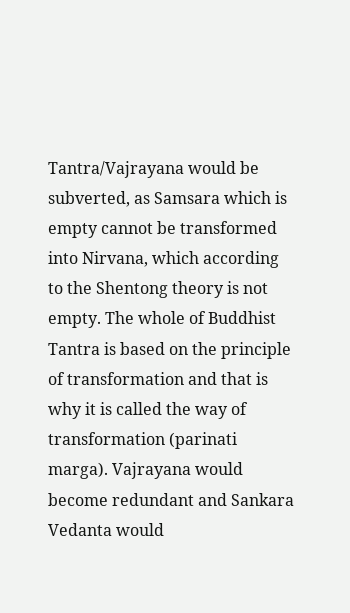Tantra/Vajrayana would be subverted, as Samsara which is empty cannot be transformed into Nirvana, which according to the Shentong theory is not empty. The whole of Buddhist Tantra is based on the principle of transformation and that is why it is called the way of transformation (parinati marga). Vajrayana would become redundant and Sankara Vedanta would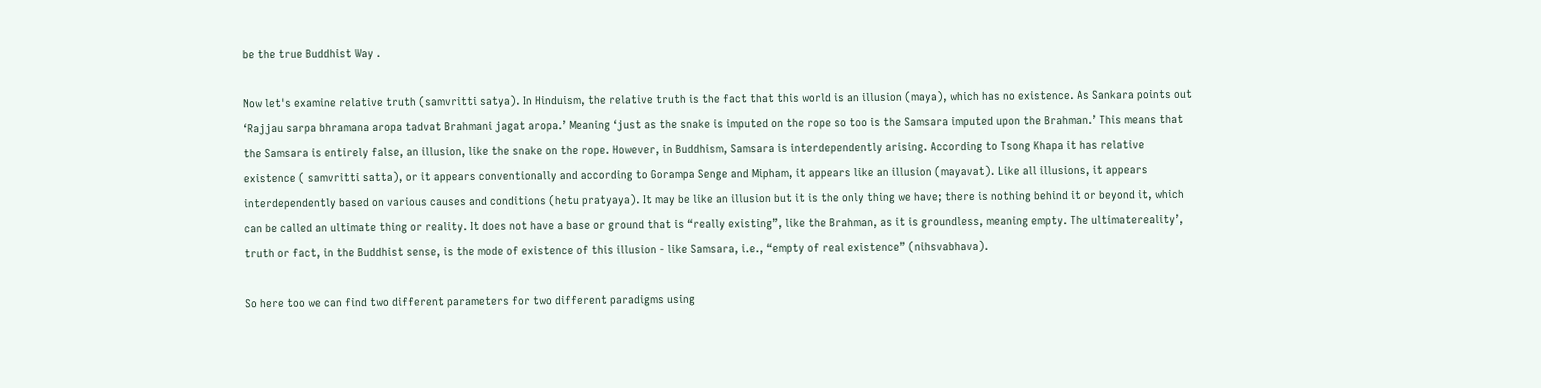be the true Buddhist Way .

Now let's examine relative truth (samvritti satya). In Hinduism, the relative truth is the fact that this world is an illusion (maya), which has no existence. As Sankara points out ‘Rajjau sarpa bhramana aropa tadvat Brahmani jagat aropa.’ Meaning ‘just as the snake is imputed on the rope so too is the Samsara imputed upon the Brahman.’ This means that the Samsara is entirely false, an illusion, like the snake on the rope. However, in Buddhism, Samsara is interdependently arising. According to Tsong Khapa it has relative existence ( samvritti satta), or it appears conventionally and according to Gorampa Senge and Mipham, it appears like an illusion (mayavat). Like all illusions, it appears interdependently based on various causes and conditions (hetu pratyaya). It may be like an illusion but it is the only thing we have; there is nothing behind it or beyond it, which can be called an ultimate thing or reality. It does not have a base or ground that is “really existing”, like the Brahman, as it is groundless, meaning empty. The ultimatereality’, truth or fact, in the Buddhist sense, is the mode of existence of this illusion - like Samsara, i.e., “empty of real existence” (nihsvabhava).

So here too we can find two different parameters for two different paradigms using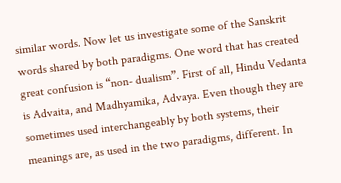similar words. Now let us investigate some of the Sanskrit words shared by both paradigms. One word that has created great confusion is “non- dualism”. First of all, Hindu Vedanta is Advaita, and Madhyamika, Advaya. Even though they are sometimes used interchangeably by both systems, their meanings are, as used in the two paradigms, different. In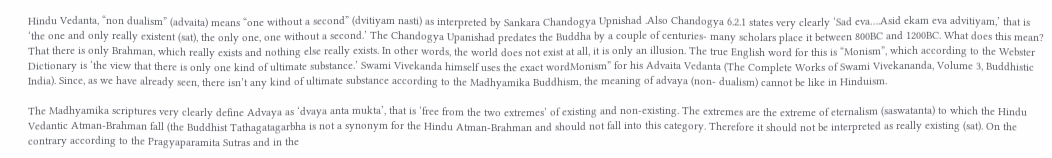Hindu Vedanta, “non dualism” (advaita) means “one without a second” (dvitiyam nasti) as interpreted by Sankara Chandogya Upnishad .Also Chandogya 6.2.1 states very clearly ‘Sad eva….Asid ekam eva advitiyam,’ that is ‘the one and only really existent (sat), the only one, one without a second.’ The Chandogya Upanishad predates the Buddha by a couple of centuries- many scholars place it between 800BC and 1200BC. What does this mean? That there is only Brahman, which really exists and nothing else really exists. In other words, the world does not exist at all, it is only an illusion. The true English word for this is “Monism”, which according to the Webster Dictionary is ‘the view that there is only one kind of ultimate substance.’ Swami Vivekanda himself uses the exact wordMonism” for his Advaita Vedanta (The Complete Works of Swami Vivekananda, Volume 3, Buddhistic India). Since, as we have already seen, there isn’t any kind of ultimate substance according to the Madhyamika Buddhism, the meaning of advaya (non- dualism) cannot be like in Hinduism.

The Madhyamika scriptures very clearly define Advaya as ‘dvaya anta mukta’, that is ‘free from the two extremes’ of existing and non-existing. The extremes are the extreme of eternalism (saswatanta) to which the Hindu Vedantic Atman-Brahman fall (the Buddhist Tathagatagarbha is not a synonym for the Hindu Atman-Brahman and should not fall into this category. Therefore it should not be interpreted as really existing (sat). On the contrary according to the Pragyaparamita Sutras and in the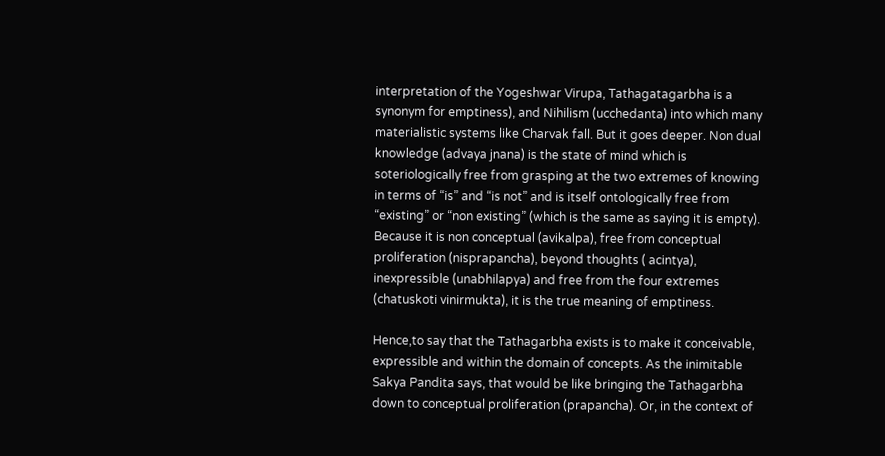interpretation of the Yogeshwar Virupa, Tathagatagarbha is a synonym for emptiness), and Nihilism (ucchedanta) into which many materialistic systems like Charvak fall. But it goes deeper. Non dual knowledge (advaya jnana) is the state of mind which is soteriologically free from grasping at the two extremes of knowing in terms of “is” and “is not” and is itself ontologically free from “existing” or “non existing” (which is the same as saying it is empty). Because it is non conceptual (avikalpa), free from conceptual proliferation (nisprapancha), beyond thoughts ( acintya), inexpressible (unabhilapya) and free from the four extremes (chatuskoti vinirmukta), it is the true meaning of emptiness.

Hence,to say that the Tathagarbha exists is to make it conceivable, expressible and within the domain of concepts. As the inimitable Sakya Pandita says, that would be like bringing the Tathagarbha down to conceptual proliferation (prapancha). Or, in the context of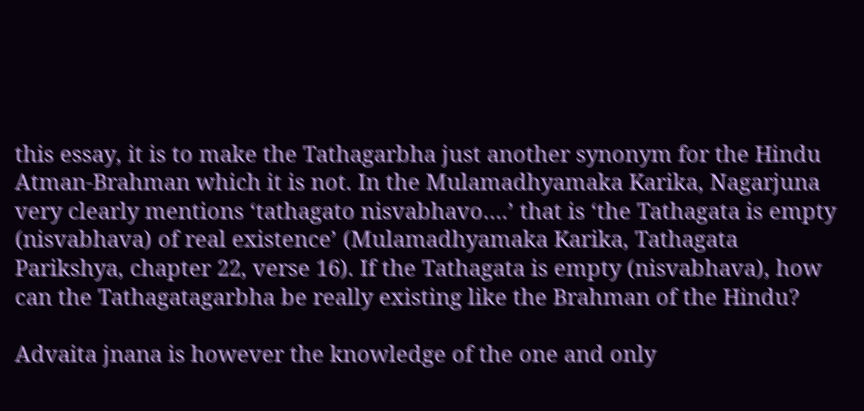this essay, it is to make the Tathagarbha just another synonym for the Hindu Atman-Brahman which it is not. In the Mulamadhyamaka Karika, Nagarjuna very clearly mentions ‘tathagato nisvabhavo….’ that is ‘the Tathagata is empty (nisvabhava) of real existence’ (Mulamadhyamaka Karika, Tathagata Parikshya, chapter 22, verse 16). If the Tathagata is empty (nisvabhava), how can the Tathagatagarbha be really existing like the Brahman of the Hindu?

Advaita jnana is however the knowledge of the one and only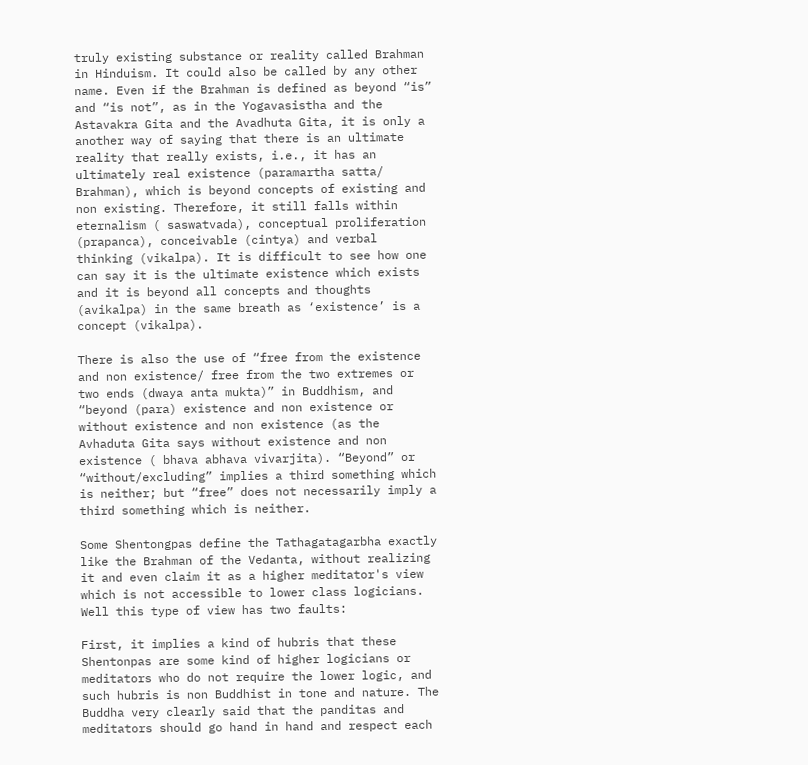truly existing substance or reality called Brahman in Hinduism. It could also be called by any other name. Even if the Brahman is defined as beyond “is” and “is not”, as in the Yogavasistha and the Astavakra Gita and the Avadhuta Gita, it is only a another way of saying that there is an ultimate reality that really exists, i.e., it has an ultimately real existence (paramartha satta/ Brahman), which is beyond concepts of existing and non existing. Therefore, it still falls within eternalism ( saswatvada), conceptual proliferation (prapanca), conceivable (cintya) and verbal thinking (vikalpa). It is difficult to see how one can say it is the ultimate existence which exists and it is beyond all concepts and thoughts (avikalpa) in the same breath as ‘existence’ is a concept (vikalpa).

There is also the use of “free from the existence and non existence/ free from the two extremes or two ends (dwaya anta mukta)” in Buddhism, and “beyond (para) existence and non existence or without existence and non existence (as the Avhaduta Gita says without existence and non existence ( bhava abhava vivarjita). “Beyond” or “without/excluding” implies a third something which is neither; but “free” does not necessarily imply a third something which is neither.

Some Shentongpas define the Tathagatagarbha exactly like the Brahman of the Vedanta, without realizing it and even claim it as a higher meditator's view which is not accessible to lower class logicians. Well this type of view has two faults:

First, it implies a kind of hubris that these Shentonpas are some kind of higher logicians or meditators who do not require the lower logic, and such hubris is non Buddhist in tone and nature. The Buddha very clearly said that the panditas and meditators should go hand in hand and respect each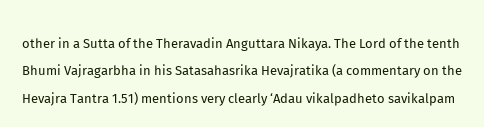other in a Sutta of the Theravadin Anguttara Nikaya. The Lord of the tenth Bhumi Vajragarbha in his Satasahasrika Hevajratika (a commentary on the Hevajra Tantra 1.51) mentions very clearly ‘Adau vikalpadheto savikalpam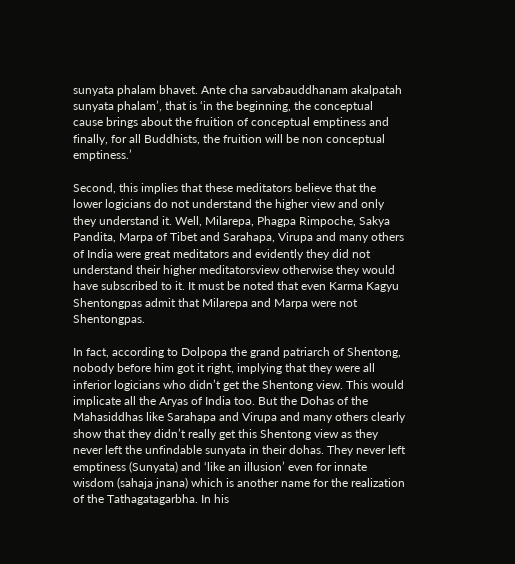sunyata phalam bhavet. Ante cha sarvabauddhanam akalpatah sunyata phalam’, that is ‘in the beginning, the conceptual cause brings about the fruition of conceptual emptiness and finally, for all Buddhists, the fruition will be non conceptual emptiness.’

Second, this implies that these meditators believe that the lower logicians do not understand the higher view and only they understand it. Well, Milarepa, Phagpa Rimpoche, Sakya Pandita, Marpa of Tibet and Sarahapa, Virupa and many others of India were great meditators and evidently they did not understand their higher meditatorsview otherwise they would have subscribed to it. It must be noted that even Karma Kagyu Shentongpas admit that Milarepa and Marpa were not Shentongpas.

In fact, according to Dolpopa the grand patriarch of Shentong, nobody before him got it right, implying that they were all inferior logicians who didn’t get the Shentong view. This would implicate all the Aryas of India too. But the Dohas of the Mahasiddhas like Sarahapa and Virupa and many others clearly show that they didn’t really get this Shentong view as they never left the unfindable sunyata in their dohas. They never left emptiness (Sunyata) and ‘like an illusion’ even for innate wisdom (sahaja jnana) which is another name for the realization of the Tathagatagarbha. In his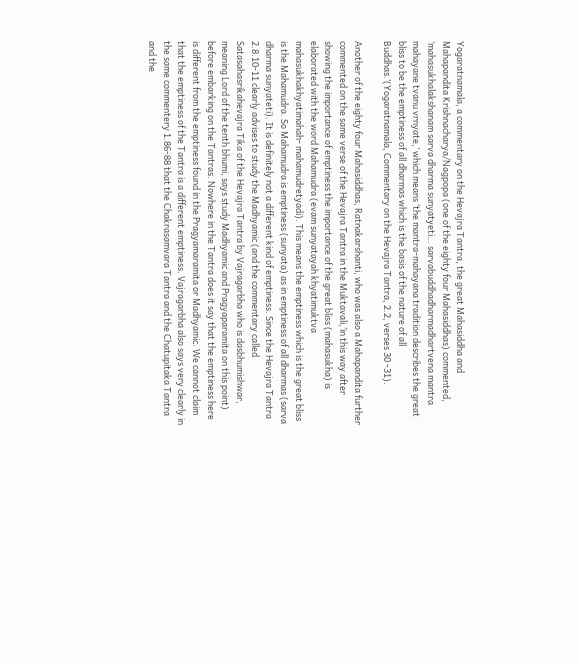Yogaratnamala, a commentary on the Hevajra Tantra, the great Mahasiddha and Mahapandita Krishnacharya/Nagpopa (one of the eighty four Mahasiddhas) commented, ‘mahasukhalakshanam sarva dharma sunyatyeti… sarvabuddhadharmadhartvena mantra mahayane tvanu vrnyate,’ which means ‘the mantra-mahayana tradition describes the great bliss to be the emptiness of all dharmas which is the basis of the nature of all Buddhas.’(Yogaratnamala, Commentary on the Hevajra Tantra, 2.2, verses 30 -31).

Another of the eighty four Mahasiddhas, Ratnakarshanti, who was also a Mahapandita further commented on the same verse of the Hevajra Tantra in the Muktavali,‘in this way after showing the importance of emptiness the importance of the great bliss (mahasukha) is elaborated with the word Mahamudra (evam sunyatayah khyatimuktva mahasukhakhyatimahah- mahamudretyadi). This means the emptiness which is the great bliss is the Mahamudra. So Mahamudra is emptiness (sunyata) as in emptiness of all dharmas (sarva dharma sunyateti). It is definitely not a different kind of emptiness. Since the Hevajra Tantra 2.8.10-11 clearly advises to study the Madhyamic (and the commentary called Satasahasrikahevajra Tika of the Hevajra Tantra by Vajragarbha who is dasbhumishwar, meaning Lord of the tenth bhumi, says study Madhyamic and Pragyaparamita on this point) before embarking on the Tantras. Nowhere in the Tantra does it say that the emptiness here is different from the emptiness found in the Pragyamaramita or Madhyamic. We cannot claim that the emptiness of the Tantra is a different emptiness. Vajragarbha also says very clearly in the same commentery 1.86-88 that the Chakrasamvara Tantra and the Chatupitaka Tantra and the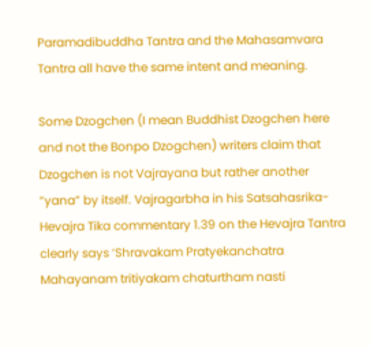Paramadibuddha Tantra and the Mahasamvara Tantra all have the same intent and meaning.

Some Dzogchen (I mean Buddhist Dzogchen here and not the Bonpo Dzogchen) writers claim that Dzogchen is not Vajrayana but rather another “yana” by itself. Vajragarbha in his Satsahasrika-Hevajra Tika commentary 1.39 on the Hevajra Tantra clearly says ‘Shravakam Pratyekanchatra Mahayanam tritiyakam chaturtham nasti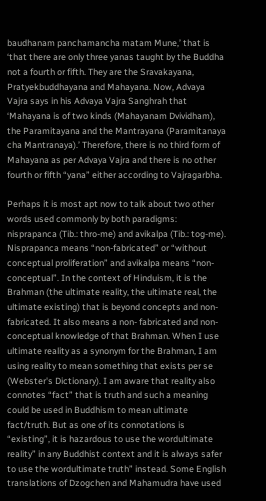baudhanam panchamancha matam Mune,’ that is ‘that there are only three yanas taught by the Buddha not a fourth or fifth. They are the Sravakayana, Pratyekbuddhayana and Mahayana. Now, Advaya Vajra says in his Advaya Vajra Sanghrah that ‘Mahayana is of two kinds (Mahayanam Dvividham), the Paramitayana and the Mantrayana (Paramitanaya cha Mantranaya).’ Therefore, there is no third form of Mahayana as per Advaya Vajra and there is no other fourth or fifth “yana” either according to Vajragarbha.

Perhaps it is most apt now to talk about two other words used commonly by both paradigms: nisprapanca (Tib.: thro-me) and avikalpa (Tib.: tog-me). Nisprapanca means “non-fabricated” or “without conceptual proliferation” and avikalpa means “non-conceptual”. In the context of Hinduism, it is the Brahman (the ultimate reality, the ultimate real, the ultimate existing) that is beyond concepts and non-fabricated. It also means a non- fabricated and non-conceptual knowledge of that Brahman. When I use ultimate reality as a synonym for the Brahman, I am using reality to mean something that exists per se (Webster's Dictionary). I am aware that reality also connotes “fact” that is truth and such a meaning could be used in Buddhism to mean ultimate fact/truth. But as one of its connotations is “existing”, it is hazardous to use the wordultimate reality” in any Buddhist context and it is always safer to use the wordultimate truth” instead. Some English translations of Dzogchen and Mahamudra have used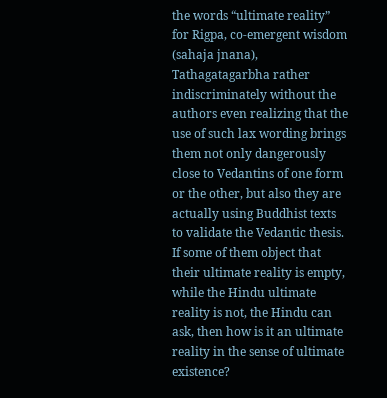the words “ultimate reality” for Rigpa, co-emergent wisdom (sahaja jnana), Tathagatagarbha rather indiscriminately without the authors even realizing that the use of such lax wording brings them not only dangerously close to Vedantins of one form or the other, but also they are actually using Buddhist texts to validate the Vedantic thesis. If some of them object that their ultimate reality is empty, while the Hindu ultimate reality is not, the Hindu can ask, then how is it an ultimate reality in the sense of ultimate existence?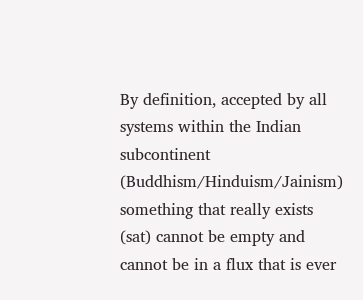By definition, accepted by all systems within the Indian subcontinent (Buddhism/Hinduism/Jainism) something that really exists (sat) cannot be empty and cannot be in a flux that is ever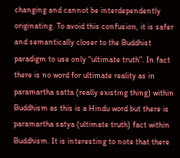changing and cannot be interdependently originating. To avoid this confusion, it is safer and semantically closer to the Buddhist paradigm to use only “ultimate truth”. In fact there is no word for ultimate reality as in paramartha satta (really existing thing) within Buddhism as this is a Hindu word but there is paramartha satya (ultimate truth) fact within Buddhism. It is interesting to note that there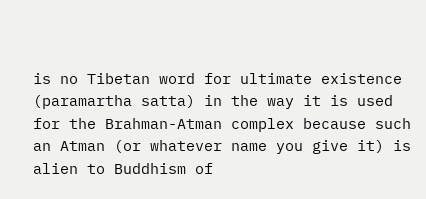is no Tibetan word for ultimate existence (paramartha satta) in the way it is used for the Brahman-Atman complex because such an Atman (or whatever name you give it) is alien to Buddhism of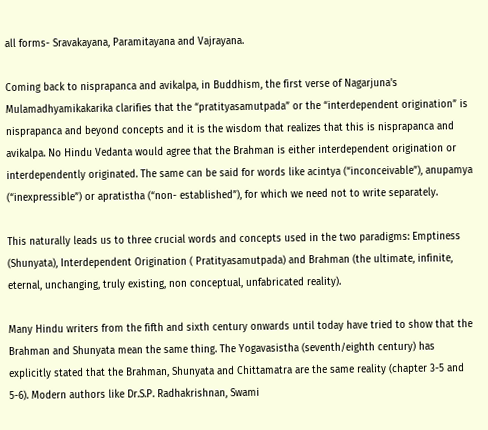all forms- Sravakayana, Paramitayana and Vajrayana.

Coming back to nisprapanca and avikalpa, in Buddhism, the first verse of Nagarjuna's Mulamadhyamikakarika clarifies that the “pratityasamutpada” or the “interdependent origination” is nisprapanca and beyond concepts and it is the wisdom that realizes that this is nisprapanca and avikalpa. No Hindu Vedanta would agree that the Brahman is either interdependent origination or interdependently originated. The same can be said for words like acintya (“inconceivable”), anupamya (“inexpressible”) or apratistha (“non- established”), for which we need not to write separately.

This naturally leads us to three crucial words and concepts used in the two paradigms: Emptiness (Shunyata), Interdependent Origination ( Pratityasamutpada) and Brahman (the ultimate, infinite, eternal, unchanging, truly existing, non conceptual, unfabricated reality).

Many Hindu writers from the fifth and sixth century onwards until today have tried to show that the Brahman and Shunyata mean the same thing. The Yogavasistha (seventh/eighth century) has explicitly stated that the Brahman, Shunyata and Chittamatra are the same reality (chapter 3-5 and 5-6). Modern authors like Dr.S.P. Radhakrishnan, Swami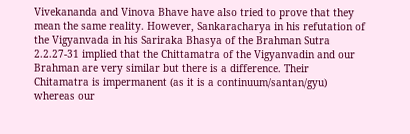Vivekananda and Vinova Bhave have also tried to prove that they mean the same reality. However, Sankaracharya in his refutation of the Vigyanvada in his Sariraka Bhasya of the Brahman Sutra 2.2.27-31 implied that the Chittamatra of the Vigyanvadin and our Brahman are very similar but there is a difference. Their Chitamatra is impermanent (as it is a continuum/santan/gyu) whereas our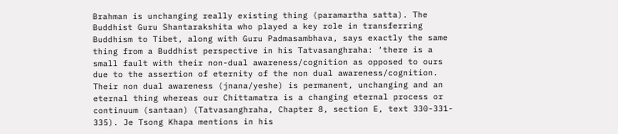Brahman is unchanging really existing thing (paramartha satta). The Buddhist Guru Shantarakshita who played a key role in transferring Buddhism to Tibet, along with Guru Padmasambhava, says exactly the same thing from a Buddhist perspective in his Tatvasanghraha: ‘there is a small fault with their non-dual awareness/cognition as opposed to ours due to the assertion of eternity of the non dual awareness/cognition. Their non dual awareness (jnana/yeshe) is permanent, unchanging and an eternal thing whereas our Chittamatra is a changing eternal process or continuum (santaan) (Tatvasanghraha, Chapter 8, section E, text 330-331- 335). Je Tsong Khapa mentions in his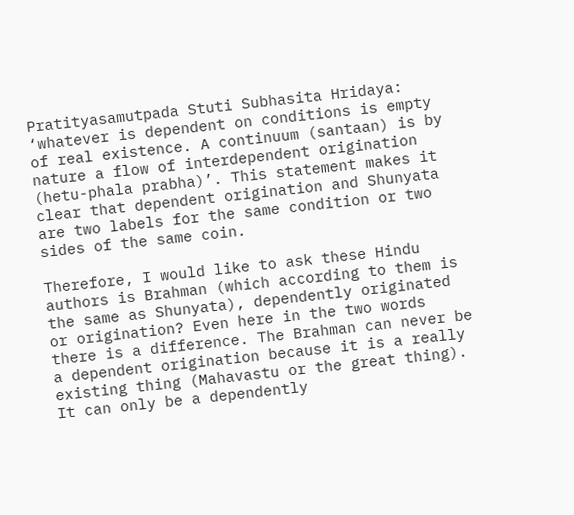Pratityasamutpada Stuti Subhasita Hridaya: ‘whatever is dependent on conditions is empty of real existence. A continuum (santaan) is by nature a flow of interdependent origination (hetu-phala prabha)’. This statement makes it clear that dependent origination and Shunyata are two labels for the same condition or two sides of the same coin.

Therefore, I would like to ask these Hindu authors is Brahman (which according to them is the same as Shunyata), dependently originated or origination? Even here in the two words there is a difference. The Brahman can never be a dependent origination because it is a really existing thing (Mahavastu or the great thing). It can only be a dependently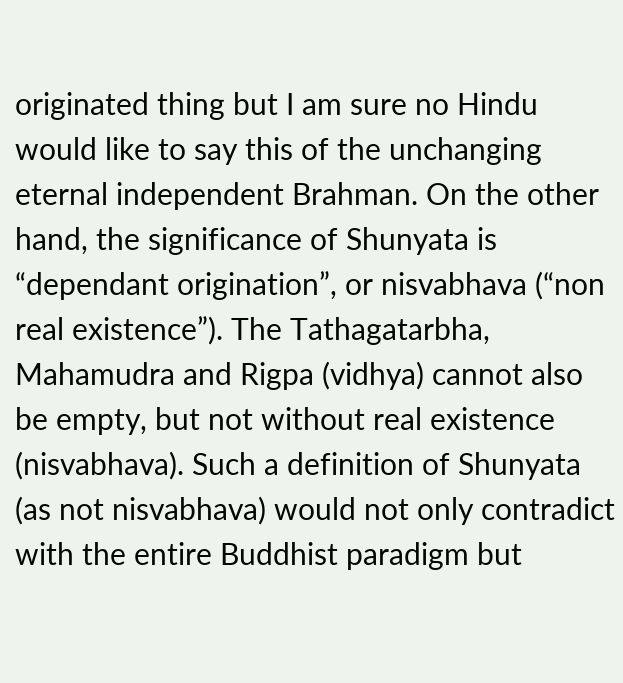originated thing but I am sure no Hindu would like to say this of the unchanging eternal independent Brahman. On the other hand, the significance of Shunyata is “dependant origination”, or nisvabhava (“non real existence”). The Tathagatarbha, Mahamudra and Rigpa (vidhya) cannot also be empty, but not without real existence (nisvabhava). Such a definition of Shunyata (as not nisvabhava) would not only contradict with the entire Buddhist paradigm but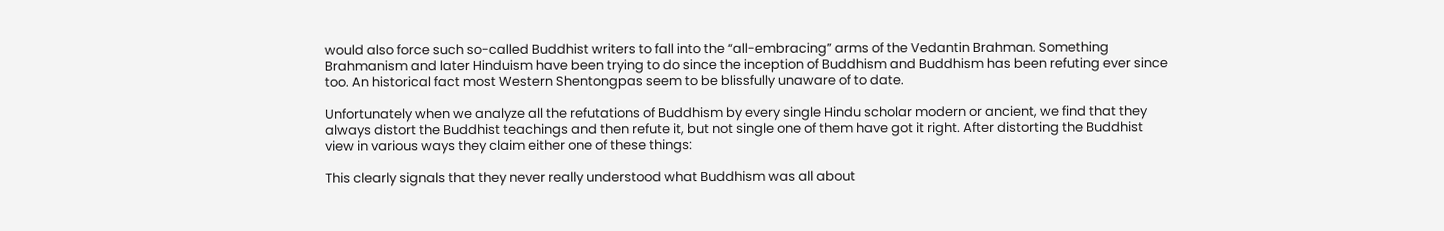would also force such so-called Buddhist writers to fall into the “all-embracing” arms of the Vedantin Brahman. Something Brahmanism and later Hinduism have been trying to do since the inception of Buddhism and Buddhism has been refuting ever since too. An historical fact most Western Shentongpas seem to be blissfully unaware of to date.

Unfortunately when we analyze all the refutations of Buddhism by every single Hindu scholar modern or ancient, we find that they always distort the Buddhist teachings and then refute it, but not single one of them have got it right. After distorting the Buddhist view in various ways they claim either one of these things:

This clearly signals that they never really understood what Buddhism was all about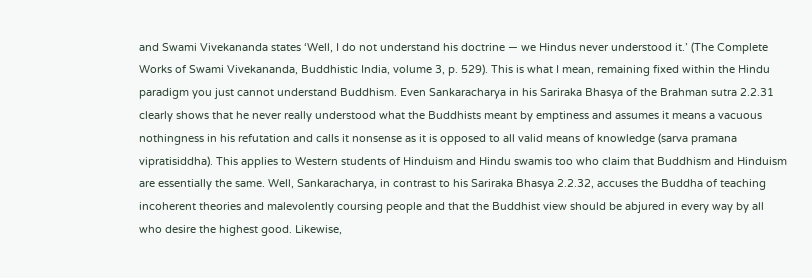and Swami Vivekananda states ‘Well, I do not understand his doctrine — we Hindus never understood it.’ (The Complete Works of Swami Vivekananda, Buddhistic India, volume 3, p. 529). This is what I mean, remaining fixed within the Hindu paradigm you just cannot understand Buddhism. Even Sankaracharya in his Sariraka Bhasya of the Brahman sutra 2.2.31 clearly shows that he never really understood what the Buddhists meant by emptiness and assumes it means a vacuous nothingness in his refutation and calls it nonsense as it is opposed to all valid means of knowledge (sarva pramana vipratisiddha). This applies to Western students of Hinduism and Hindu swamis too who claim that Buddhism and Hinduism are essentially the same. Well, Sankaracharya, in contrast to his Sariraka Bhasya 2.2.32, accuses the Buddha of teaching incoherent theories and malevolently coursing people and that the Buddhist view should be abjured in every way by all who desire the highest good. Likewise,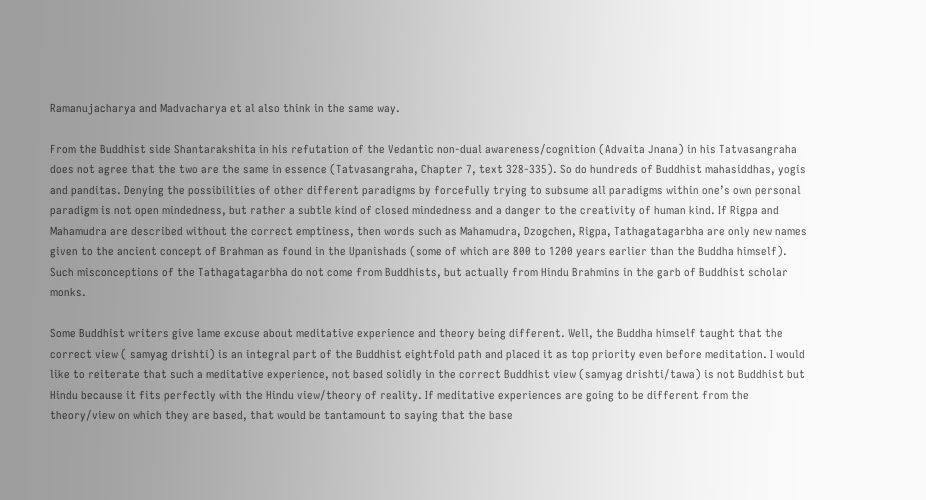Ramanujacharya and Madvacharya et al also think in the same way.

From the Buddhist side Shantarakshita in his refutation of the Vedantic non-dual awareness/cognition (Advaita Jnana) in his Tatvasangraha does not agree that the two are the same in essence (Tatvasangraha, Chapter 7, text 328-335). So do hundreds of Buddhist mahasiddhas, yogis and panditas. Denying the possibilities of other different paradigms by forcefully trying to subsume all paradigms within one’s own personal paradigm is not open mindedness, but rather a subtle kind of closed mindedness and a danger to the creativity of human kind. If Rigpa and Mahamudra are described without the correct emptiness, then words such as Mahamudra, Dzogchen, Rigpa, Tathagatagarbha are only new names given to the ancient concept of Brahman as found in the Upanishads (some of which are 800 to 1200 years earlier than the Buddha himself). Such misconceptions of the Tathagatagarbha do not come from Buddhists, but actually from Hindu Brahmins in the garb of Buddhist scholar monks.

Some Buddhist writers give lame excuse about meditative experience and theory being different. Well, the Buddha himself taught that the correct view ( samyag drishti) is an integral part of the Buddhist eightfold path and placed it as top priority even before meditation. I would like to reiterate that such a meditative experience, not based solidly in the correct Buddhist view (samyag drishti/tawa) is not Buddhist but Hindu because it fits perfectly with the Hindu view/theory of reality. If meditative experiences are going to be different from the theory/view on which they are based, that would be tantamount to saying that the base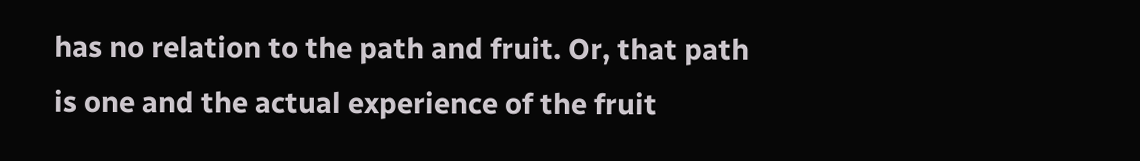has no relation to the path and fruit. Or, that path is one and the actual experience of the fruit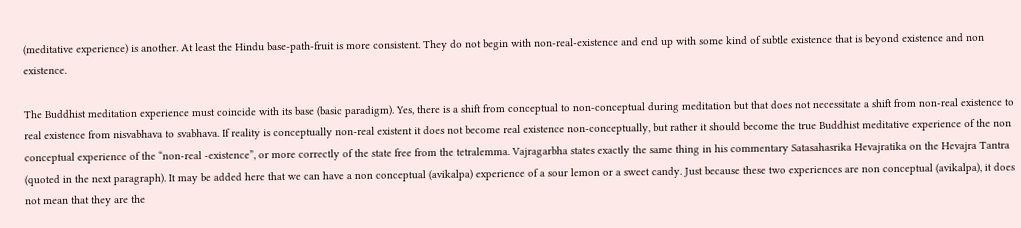(meditative experience) is another. At least the Hindu base-path-fruit is more consistent. They do not begin with non-real-existence and end up with some kind of subtle existence that is beyond existence and non existence.

The Buddhist meditation experience must coincide with its base (basic paradigm). Yes, there is a shift from conceptual to non-conceptual during meditation but that does not necessitate a shift from non-real existence to real existence from nisvabhava to svabhava. If reality is conceptually non-real existent it does not become real existence non-conceptually, but rather it should become the true Buddhist meditative experience of the non conceptual experience of the “non-real -existence”, or more correctly of the state free from the tetralemma. Vajragarbha states exactly the same thing in his commentary Satasahasrika Hevajratika on the Hevajra Tantra (quoted in the next paragraph). It may be added here that we can have a non conceptual (avikalpa) experience of a sour lemon or a sweet candy. Just because these two experiences are non conceptual (avikalpa), it does not mean that they are the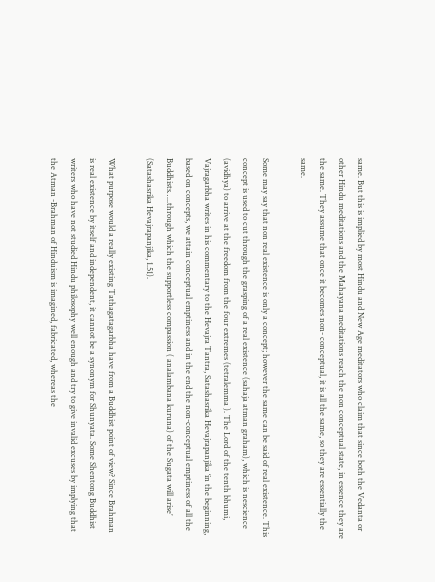same. But this is implied by most Hindu and New Age meditators who claim that since both the Vedanta or other Hindu meditations and the Mahayana meditations reach the non conceptual state, in essence they are the same. They assume that once it becomes non- conceptual, it is all the same, so they are essentially the same.

Some may say that non real existence is only a concept; however the same can be said of real existence. This concept is used to cut through the grasping of a real existence (sahaja atman graham), which is nescience (avidhya) to arrive at the freedom from the four extremes (tetralemma ). The Lord of the tenth bhumi, Vajragarbha writes in his commentary to the Hevajra Tantra, Satashasrika Hevajrapanjika ‘in the beginning, based on concepts, we attain conceptual emptiness and in the end the non-conceptual emptiness of all the Buddhists…..through which the supportless compassion ( analambana kuruna) of the Sugata will arise’ (Satashasrika Hevajrapanjika, 1.51).

What purpose would a really existing Tathagatagarbha have from a Buddhist point of view? Since Brahman is real existence by itself and independent, it cannot be a synonym for Shunyata. Some Shentong Buddhist writers who have not studied Hindu philosophy well enough and try to give invalid excuses by implying that the Atman -Brahman of Hinduism is imagined, fabricated, whereas the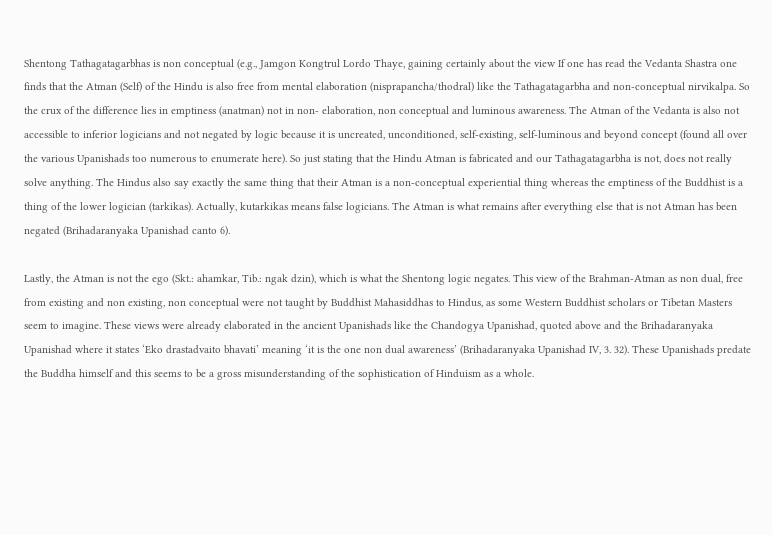Shentong Tathagatagarbhas is non conceptual (e.g., Jamgon Kongtrul Lordo Thaye, gaining certainly about the view If one has read the Vedanta Shastra one finds that the Atman (Self) of the Hindu is also free from mental elaboration (nisprapancha/thodral) like the Tathagatagarbha and non-conceptual nirvikalpa. So the crux of the difference lies in emptiness (anatman) not in non- elaboration, non conceptual and luminous awareness. The Atman of the Vedanta is also not accessible to inferior logicians and not negated by logic because it is uncreated, unconditioned, self-existing, self-luminous and beyond concept (found all over the various Upanishads too numerous to enumerate here). So just stating that the Hindu Atman is fabricated and our Tathagatagarbha is not, does not really solve anything. The Hindus also say exactly the same thing that their Atman is a non-conceptual experiential thing whereas the emptiness of the Buddhist is a thing of the lower logician (tarkikas). Actually, kutarkikas means false logicians. The Atman is what remains after everything else that is not Atman has been negated (Brihadaranyaka Upanishad canto 6).

Lastly, the Atman is not the ego (Skt.: ahamkar, Tib.: ngak dzin), which is what the Shentong logic negates. This view of the Brahman-Atman as non dual, free from existing and non existing, non conceptual were not taught by Buddhist Mahasiddhas to Hindus, as some Western Buddhist scholars or Tibetan Masters seem to imagine. These views were already elaborated in the ancient Upanishads like the Chandogya Upanishad, quoted above and the Brihadaranyaka Upanishad where it states ‘Eko drastadvaito bhavati’ meaning ‘it is the one non dual awareness’ (Brihadaranyaka Upanishad IV, 3. 32). These Upanishads predate the Buddha himself and this seems to be a gross misunderstanding of the sophistication of Hinduism as a whole.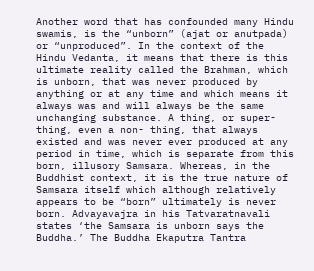Another word that has confounded many Hindu swamis, is the “unborn” (ajat or anutpada) or “unproduced”. In the context of the Hindu Vedanta, it means that there is this ultimate reality called the Brahman, which is unborn, that was never produced by anything or at any time and which means it always was and will always be the same unchanging substance. A thing, or super-thing, even a non- thing, that always existed and was never ever produced at any period in time, which is separate from this born, illusory Samsara. Whereas, in the Buddhist context, it is the true nature of Samsara itself which although relatively appears to be “born” ultimately is never born. Advayavajra in his Tatvaratnavali states ‘the Samsara is unborn says the Buddha.’ The Buddha Ekaputra Tantra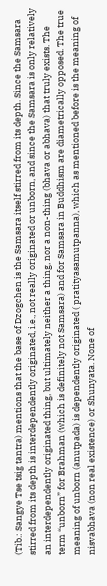(Tib.: Sangye Tse tsig tantra) mentions that the base of Dzogchen is the Samsara itself stirred from its depth. Since the Samsara stirred from its depth is interdependently originated, i.e., not really originated or unborn, and since the Samsara is only relatively an interdependently originated thing, but ultimately neither a thing, nor a non-thing (bhava or abhava) that truly exists. The term “unborn” for Brahman (which is definitely not Samsara) and for Samsara in Buddhism are diametrically opposed. The true meaning of unborn (anutpada) is dependently originated ( pratityasamutpanna), which as mentioned before is the meaning of nisvabhava (non real existence) or Shunyata. None of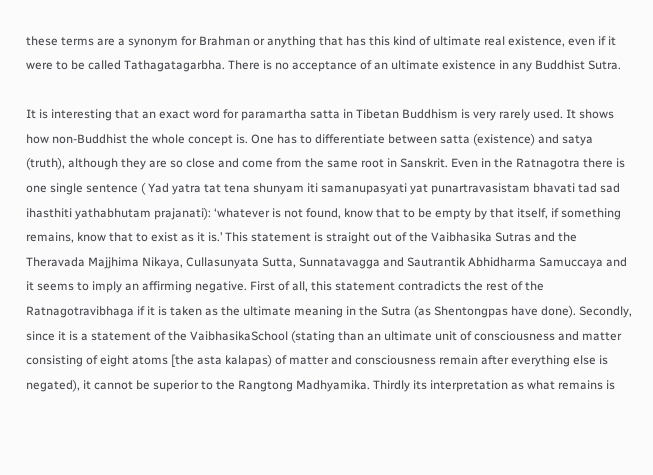these terms are a synonym for Brahman or anything that has this kind of ultimate real existence, even if it were to be called Tathagatagarbha. There is no acceptance of an ultimate existence in any Buddhist Sutra.

It is interesting that an exact word for paramartha satta in Tibetan Buddhism is very rarely used. It shows how non-Buddhist the whole concept is. One has to differentiate between satta (existence) and satya (truth), although they are so close and come from the same root in Sanskrit. Even in the Ratnagotra there is one single sentence ( Yad yatra tat tena shunyam iti samanupasyati yat punartravasistam bhavati tad sad ihasthiti yathabhutam prajanati): ‘whatever is not found, know that to be empty by that itself, if something remains, know that to exist as it is.’ This statement is straight out of the Vaibhasika Sutras and the Theravada Majjhima Nikaya, Cullasunyata Sutta, Sunnatavagga and Sautrantik Abhidharma Samuccaya and it seems to imply an affirming negative. First of all, this statement contradicts the rest of the Ratnagotravibhaga if it is taken as the ultimate meaning in the Sutra (as Shentongpas have done). Secondly, since it is a statement of the VaibhasikaSchool (stating than an ultimate unit of consciousness and matter consisting of eight atoms [the asta kalapas) of matter and consciousness remain after everything else is negated), it cannot be superior to the Rangtong Madhyamika. Thirdly its interpretation as what remains is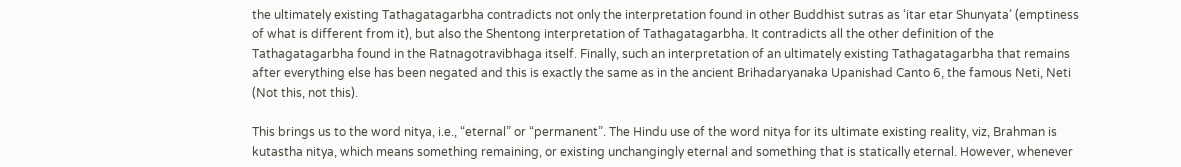the ultimately existing Tathagatagarbha contradicts not only the interpretation found in other Buddhist sutras as ‘itar etar Shunyata’ (emptiness of what is different from it), but also the Shentong interpretation of Tathagatagarbha. It contradicts all the other definition of the Tathagatagarbha found in the Ratnagotravibhaga itself. Finally, such an interpretation of an ultimately existing Tathagatagarbha that remains after everything else has been negated and this is exactly the same as in the ancient Brihadaryanaka Upanishad Canto 6, the famous Neti, Neti (Not this, not this).

This brings us to the word nitya, i.e., “eternal” or “permanent”. The Hindu use of the word nitya for its ultimate existing reality, viz, Brahman is kutastha nitya, which means something remaining, or existing unchangingly eternal and something that is statically eternal. However, whenever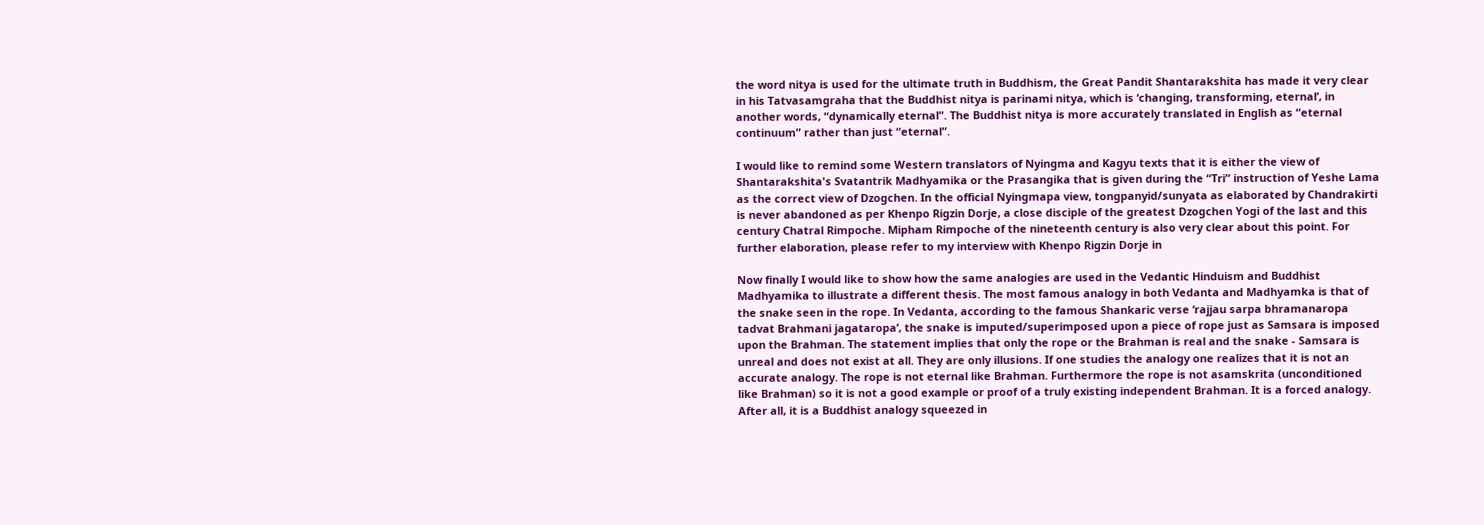the word nitya is used for the ultimate truth in Buddhism, the Great Pandit Shantarakshita has made it very clear in his Tatvasamgraha that the Buddhist nitya is parinami nitya, which is ‘changing, transforming, eternal’, in another words, “dynamically eternal”. The Buddhist nitya is more accurately translated in English as “eternal continuum” rather than just “eternal”.

I would like to remind some Western translators of Nyingma and Kagyu texts that it is either the view of Shantarakshita's Svatantrik Madhyamika or the Prasangika that is given during the “Tri” instruction of Yeshe Lama as the correct view of Dzogchen. In the official Nyingmapa view, tongpanyid/sunyata as elaborated by Chandrakirti is never abandoned as per Khenpo Rigzin Dorje, a close disciple of the greatest Dzogchen Yogi of the last and this century Chatral Rimpoche. Mipham Rimpoche of the nineteenth century is also very clear about this point. For further elaboration, please refer to my interview with Khenpo Rigzin Dorje in

Now finally I would like to show how the same analogies are used in the Vedantic Hinduism and Buddhist Madhyamika to illustrate a different thesis. The most famous analogy in both Vedanta and Madhyamka is that of the snake seen in the rope. In Vedanta, according to the famous Shankaric verse ‘rajjau sarpa bhramanaropa tadvat Brahmani jagataropa’, the snake is imputed/superimposed upon a piece of rope just as Samsara is imposed upon the Brahman. The statement implies that only the rope or the Brahman is real and the snake - Samsara is unreal and does not exist at all. They are only illusions. If one studies the analogy one realizes that it is not an accurate analogy. The rope is not eternal like Brahman. Furthermore the rope is not asamskrita (unconditioned like Brahman) so it is not a good example or proof of a truly existing independent Brahman. It is a forced analogy. After all, it is a Buddhist analogy squeezed in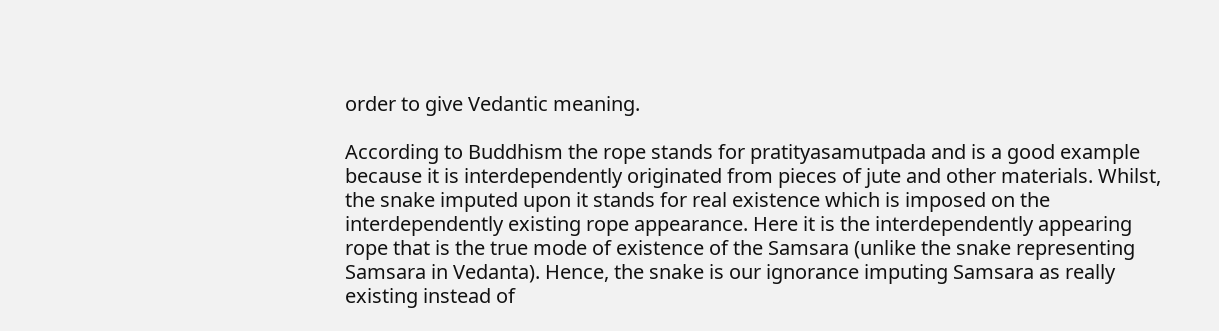order to give Vedantic meaning.

According to Buddhism the rope stands for pratityasamutpada and is a good example because it is interdependently originated from pieces of jute and other materials. Whilst, the snake imputed upon it stands for real existence which is imposed on the interdependently existing rope appearance. Here it is the interdependently appearing rope that is the true mode of existence of the Samsara (unlike the snake representing Samsara in Vedanta). Hence, the snake is our ignorance imputing Samsara as really existing instead of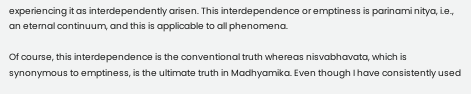experiencing it as interdependently arisen. This interdependence or emptiness is parinami nitya, i.e., an eternal continuum, and this is applicable to all phenomena.

Of course, this interdependence is the conventional truth whereas nisvabhavata, which is synonymous to emptiness, is the ultimate truth in Madhyamika. Even though I have consistently used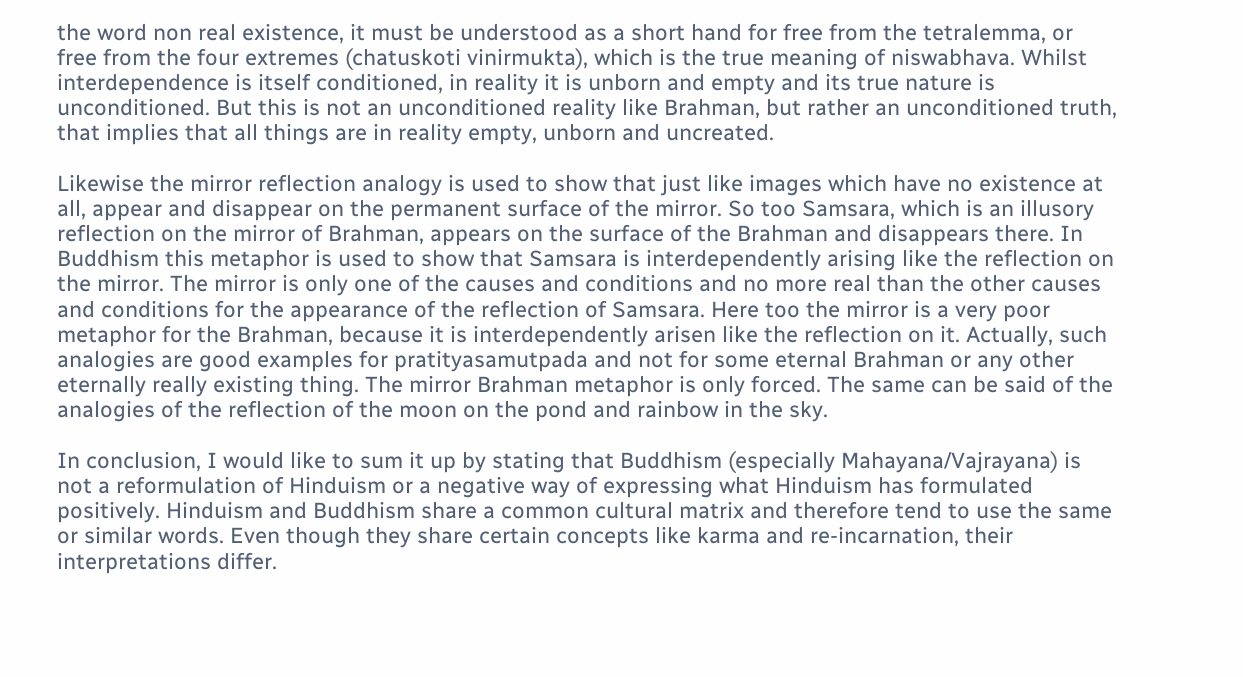the word non real existence, it must be understood as a short hand for free from the tetralemma, or free from the four extremes (chatuskoti vinirmukta), which is the true meaning of niswabhava. Whilst interdependence is itself conditioned, in reality it is unborn and empty and its true nature is unconditioned. But this is not an unconditioned reality like Brahman, but rather an unconditioned truth, that implies that all things are in reality empty, unborn and uncreated.

Likewise the mirror reflection analogy is used to show that just like images which have no existence at all, appear and disappear on the permanent surface of the mirror. So too Samsara, which is an illusory reflection on the mirror of Brahman, appears on the surface of the Brahman and disappears there. In Buddhism this metaphor is used to show that Samsara is interdependently arising like the reflection on the mirror. The mirror is only one of the causes and conditions and no more real than the other causes and conditions for the appearance of the reflection of Samsara. Here too the mirror is a very poor metaphor for the Brahman, because it is interdependently arisen like the reflection on it. Actually, such analogies are good examples for pratityasamutpada and not for some eternal Brahman or any other eternally really existing thing. The mirror Brahman metaphor is only forced. The same can be said of the analogies of the reflection of the moon on the pond and rainbow in the sky.

In conclusion, I would like to sum it up by stating that Buddhism (especially Mahayana/Vajrayana) is not a reformulation of Hinduism or a negative way of expressing what Hinduism has formulated positively. Hinduism and Buddhism share a common cultural matrix and therefore tend to use the same or similar words. Even though they share certain concepts like karma and re-incarnation, their interpretations differ.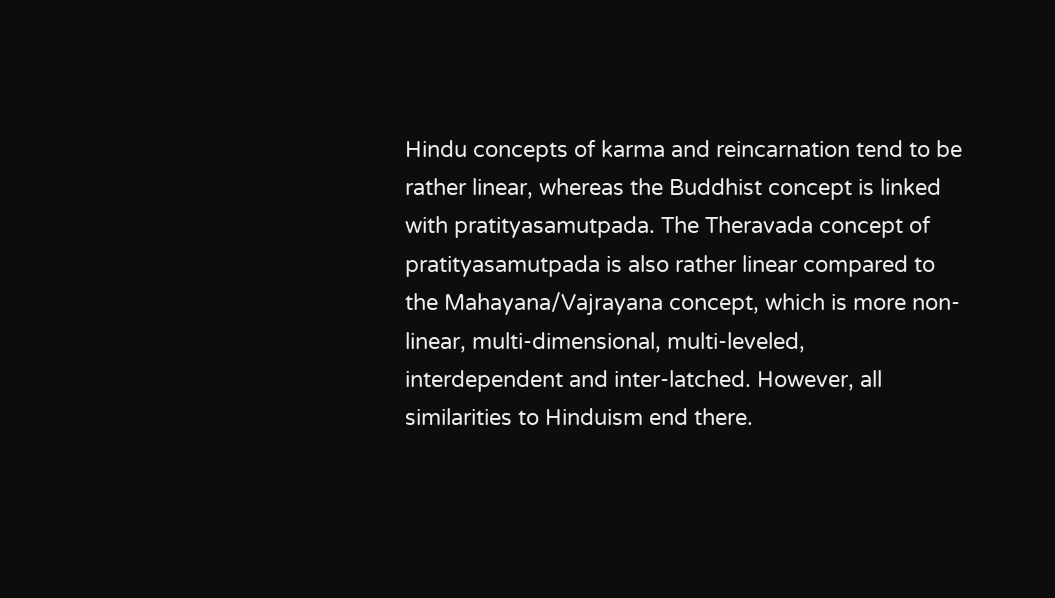Hindu concepts of karma and reincarnation tend to be rather linear, whereas the Buddhist concept is linked with pratityasamutpada. The Theravada concept of pratityasamutpada is also rather linear compared to the Mahayana/Vajrayana concept, which is more non-linear, multi-dimensional, multi-leveled, interdependent and inter-latched. However, all similarities to Hinduism end there.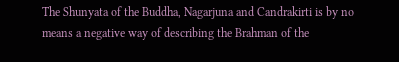The Shunyata of the Buddha, Nagarjuna and Candrakirti is by no means a negative way of describing the Brahman of the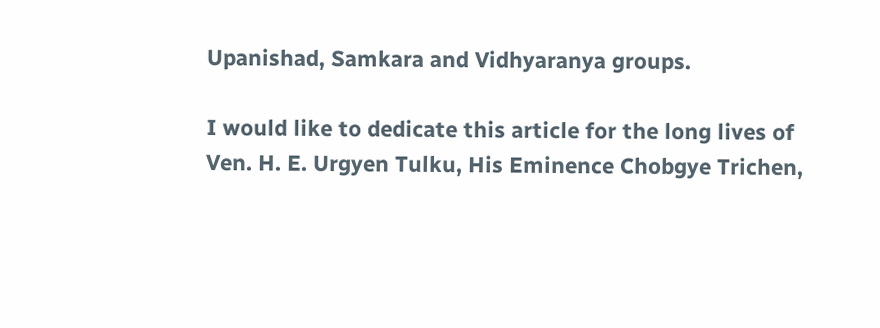Upanishad, Samkara and Vidhyaranya groups.

I would like to dedicate this article for the long lives of Ven. H. E. Urgyen Tulku, His Eminence Chobgye Trichen,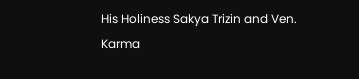His Holiness Sakya Trizin and Ven. Karma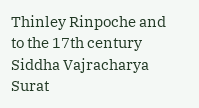Thinley Rinpoche and to the 17th century Siddha Vajracharya Surat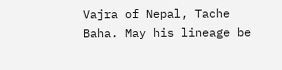Vajra of Nepal, Tache Baha. May his lineage be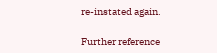re-instated again.

Further reference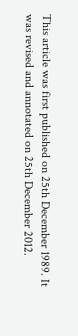This article was first published on 25th December 1989. It was revised and annotated on 25th December 2012.